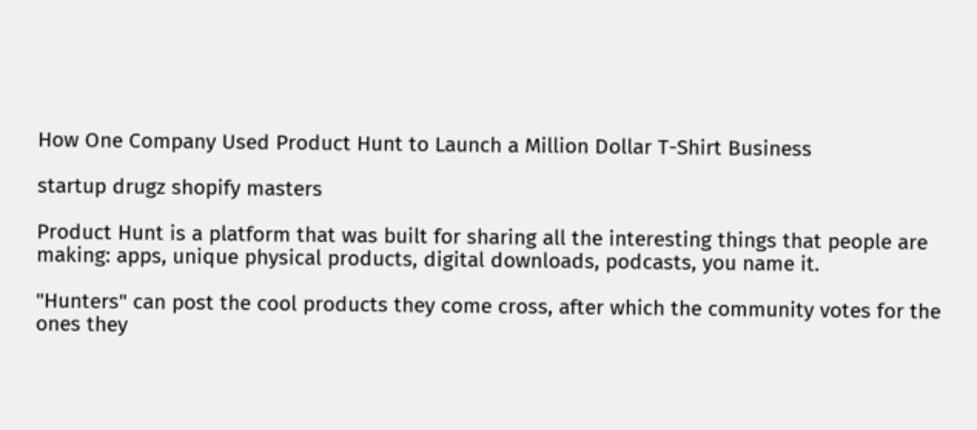How One Company Used Product Hunt to Launch a Million Dollar T-Shirt Business

startup drugz shopify masters

Product Hunt is a platform that was built for sharing all the interesting things that people are making: apps, unique physical products, digital downloads, podcasts, you name it.

"Hunters" can post the cool products they come cross, after which the community votes for the ones they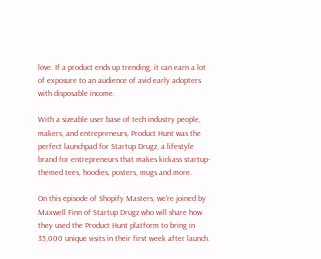love. If a product ends up trending, it can earn a lot of exposure to an audience of avid early adopters with disposable income.

With a sizeable user base of tech industry people, makers, and entrepreneurs, Product Hunt was the perfect launchpad for Startup Drugz, a lifestyle brand for entrepreneurs that makes kickass startup-themed tees, hoodies, posters, mugs and more.

On this episode of Shopify Masters, we're joined by Maxwell Finn of Startup Drugz who will share how they used the Product Hunt platform to bring in 35,000 unique visits in their first week after launch.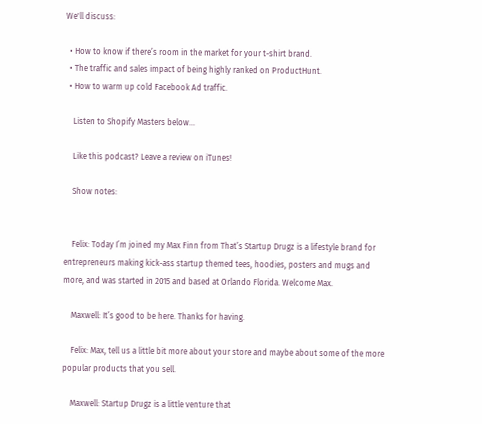We'll discuss:

  • How to know if there’s room in the market for your t-shirt brand.
  • The traffic and sales impact of being highly ranked on ProductHunt.
  • How to warm up cold Facebook Ad traffic.

    Listen to Shopify Masters below…

    Like this podcast? Leave a review on iTunes!

    Show notes:


    Felix: Today I’m joined my Max Finn from That’s Startup Drugz is a lifestyle brand for entrepreneurs making kick-ass startup themed tees, hoodies, posters and mugs and more, and was started in 2015 and based at Orlando Florida. Welcome Max.

    Maxwell: It’s good to be here. Thanks for having.

    Felix: Max, tell us a little bit more about your store and maybe about some of the more popular products that you sell.

    Maxwell: Startup Drugz is a little venture that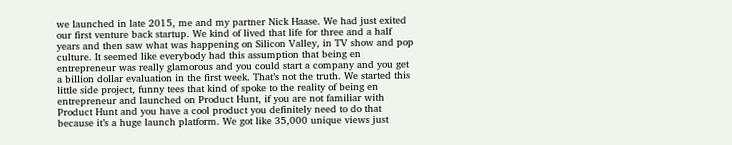we launched in late 2015, me and my partner Nick Haase. We had just exited our first venture back startup. We kind of lived that life for three and a half years and then saw what was happening on Silicon Valley, in TV show and pop culture. It seemed like everybody had this assumption that being en entrepreneur was really glamorous and you could start a company and you get a billion dollar evaluation in the first week. That’s not the truth. We started this little side project, funny tees that kind of spoke to the reality of being en entrepreneur and launched on Product Hunt, if you are not familiar with Product Hunt and you have a cool product you definitely need to do that because it’s a huge launch platform. We got like 35,000 unique views just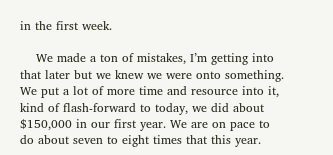in the first week.

    We made a ton of mistakes, I’m getting into that later but we knew we were onto something. We put a lot of more time and resource into it, kind of flash-forward to today, we did about $150,000 in our first year. We are on pace to do about seven to eight times that this year.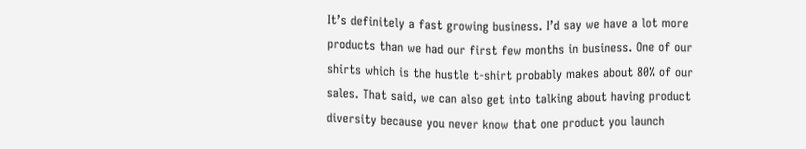It’s definitely a fast growing business. I’d say we have a lot more products than we had our first few months in business. One of our shirts which is the hustle t-shirt probably makes about 80% of our sales. That said, we can also get into talking about having product diversity because you never know that one product you launch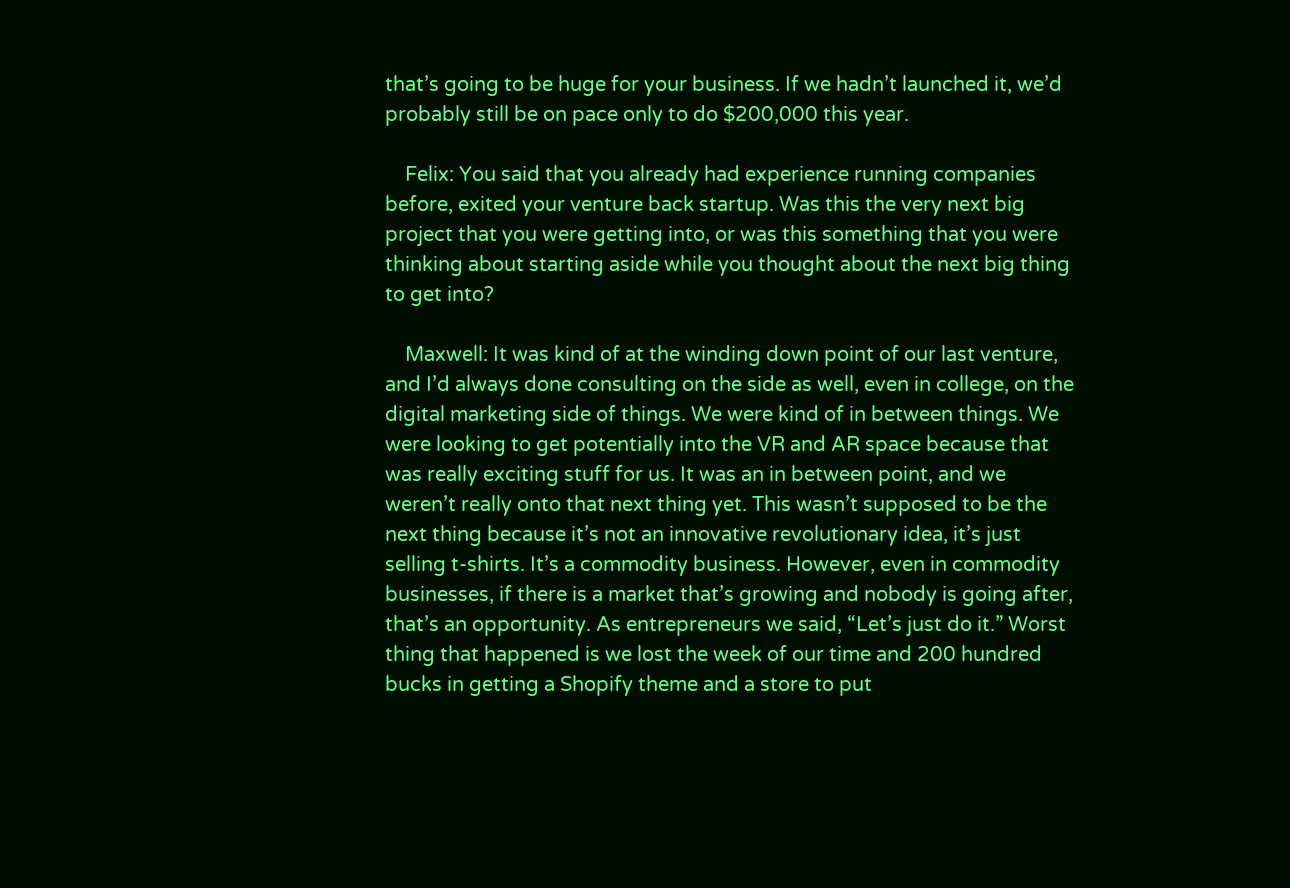that’s going to be huge for your business. If we hadn’t launched it, we’d probably still be on pace only to do $200,000 this year.

    Felix: You said that you already had experience running companies before, exited your venture back startup. Was this the very next big project that you were getting into, or was this something that you were thinking about starting aside while you thought about the next big thing to get into?

    Maxwell: It was kind of at the winding down point of our last venture, and I’d always done consulting on the side as well, even in college, on the digital marketing side of things. We were kind of in between things. We were looking to get potentially into the VR and AR space because that was really exciting stuff for us. It was an in between point, and we weren’t really onto that next thing yet. This wasn’t supposed to be the next thing because it’s not an innovative revolutionary idea, it’s just selling t-shirts. It’s a commodity business. However, even in commodity businesses, if there is a market that’s growing and nobody is going after, that’s an opportunity. As entrepreneurs we said, “Let’s just do it.” Worst thing that happened is we lost the week of our time and 200 hundred bucks in getting a Shopify theme and a store to put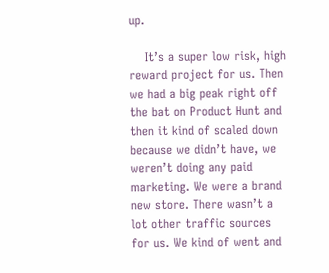up.

    It’s a super low risk, high reward project for us. Then we had a big peak right off the bat on Product Hunt and then it kind of scaled down because we didn’t have, we weren’t doing any paid marketing. We were a brand new store. There wasn’t a lot other traffic sources for us. We kind of went and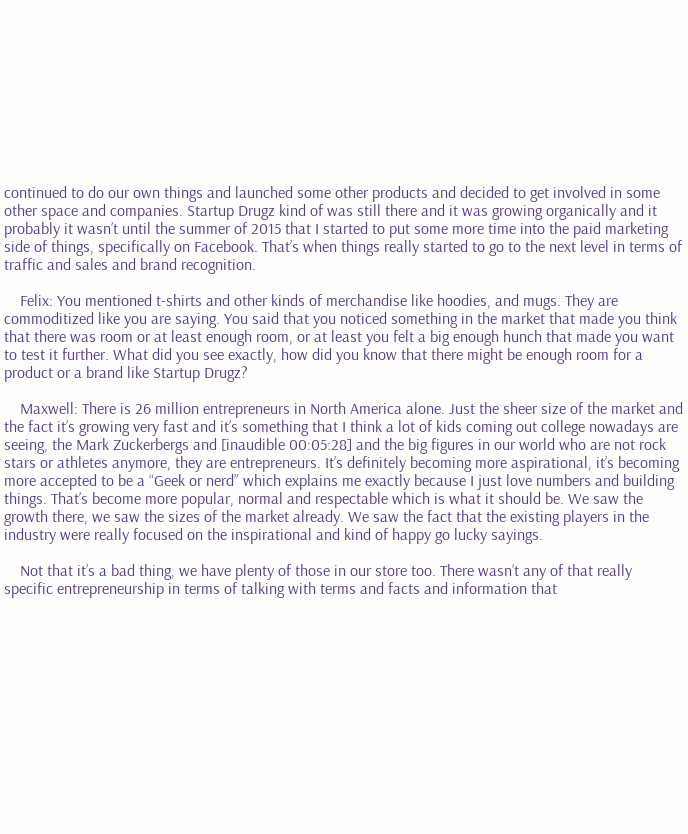continued to do our own things and launched some other products and decided to get involved in some other space and companies. Startup Drugz kind of was still there and it was growing organically and it probably it wasn’t until the summer of 2015 that I started to put some more time into the paid marketing side of things, specifically on Facebook. That’s when things really started to go to the next level in terms of traffic and sales and brand recognition.

    Felix: You mentioned t-shirts and other kinds of merchandise like hoodies, and mugs. They are commoditized like you are saying. You said that you noticed something in the market that made you think that there was room or at least enough room, or at least you felt a big enough hunch that made you want to test it further. What did you see exactly, how did you know that there might be enough room for a product or a brand like Startup Drugz?

    Maxwell: There is 26 million entrepreneurs in North America alone. Just the sheer size of the market and the fact it’s growing very fast and it’s something that I think a lot of kids coming out college nowadays are seeing, the Mark Zuckerbergs and [inaudible 00:05:28] and the big figures in our world who are not rock stars or athletes anymore, they are entrepreneurs. It’s definitely becoming more aspirational, it’s becoming more accepted to be a “Geek or nerd” which explains me exactly because I just love numbers and building things. That’s become more popular, normal and respectable which is what it should be. We saw the growth there, we saw the sizes of the market already. We saw the fact that the existing players in the industry were really focused on the inspirational and kind of happy go lucky sayings.

    Not that it’s a bad thing, we have plenty of those in our store too. There wasn’t any of that really specific entrepreneurship in terms of talking with terms and facts and information that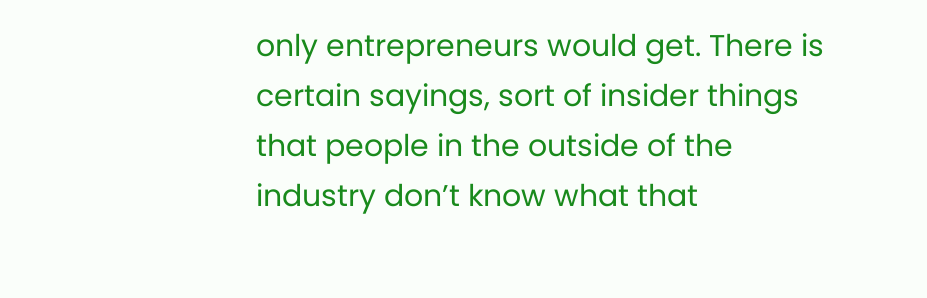only entrepreneurs would get. There is certain sayings, sort of insider things that people in the outside of the industry don’t know what that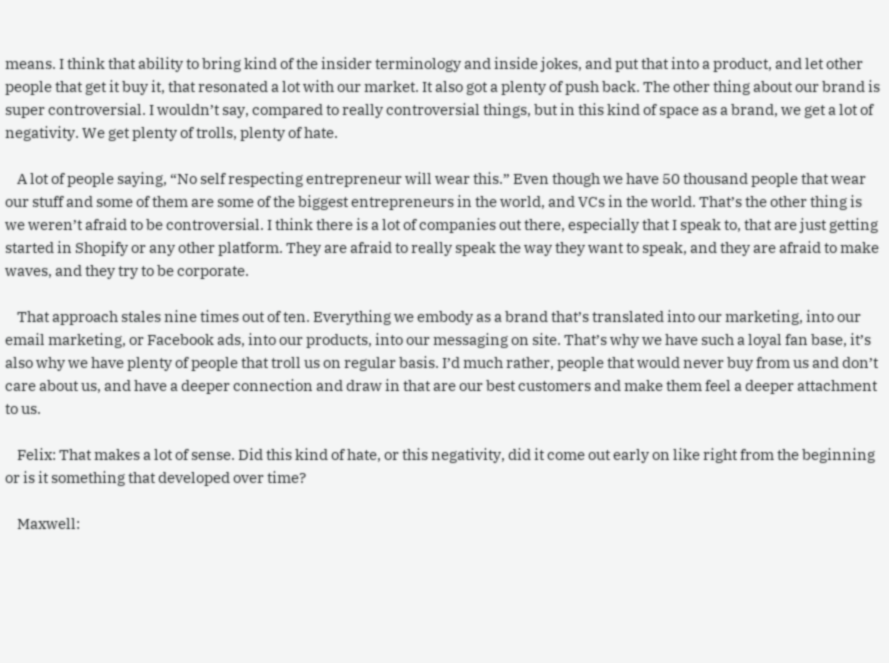means. I think that ability to bring kind of the insider terminology and inside jokes, and put that into a product, and let other people that get it buy it, that resonated a lot with our market. It also got a plenty of push back. The other thing about our brand is super controversial. I wouldn’t say, compared to really controversial things, but in this kind of space as a brand, we get a lot of negativity. We get plenty of trolls, plenty of hate.

    A lot of people saying, “No self respecting entrepreneur will wear this.” Even though we have 50 thousand people that wear our stuff and some of them are some of the biggest entrepreneurs in the world, and VCs in the world. That’s the other thing is we weren’t afraid to be controversial. I think there is a lot of companies out there, especially that I speak to, that are just getting started in Shopify or any other platform. They are afraid to really speak the way they want to speak, and they are afraid to make waves, and they try to be corporate.

    That approach stales nine times out of ten. Everything we embody as a brand that’s translated into our marketing, into our email marketing, or Facebook ads, into our products, into our messaging on site. That’s why we have such a loyal fan base, it’s also why we have plenty of people that troll us on regular basis. I’d much rather, people that would never buy from us and don’t care about us, and have a deeper connection and draw in that are our best customers and make them feel a deeper attachment to us.

    Felix: That makes a lot of sense. Did this kind of hate, or this negativity, did it come out early on like right from the beginning or is it something that developed over time?

    Maxwell: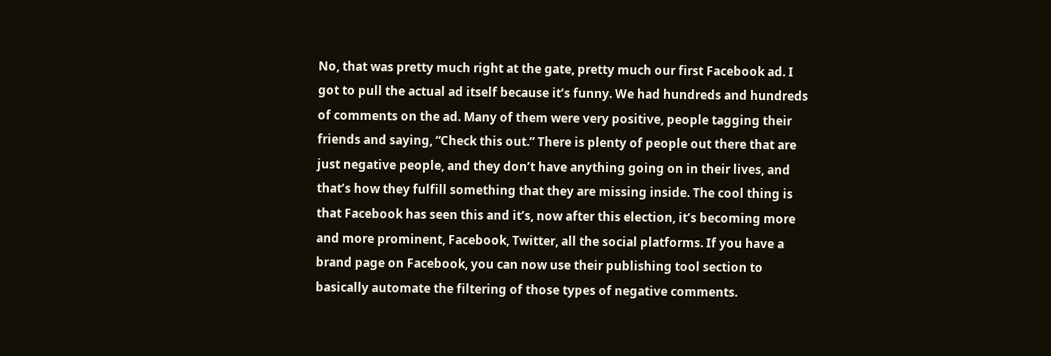No, that was pretty much right at the gate, pretty much our first Facebook ad. I got to pull the actual ad itself because it’s funny. We had hundreds and hundreds of comments on the ad. Many of them were very positive, people tagging their friends and saying, “Check this out.” There is plenty of people out there that are just negative people, and they don’t have anything going on in their lives, and that’s how they fulfill something that they are missing inside. The cool thing is that Facebook has seen this and it’s, now after this election, it’s becoming more and more prominent, Facebook, Twitter, all the social platforms. If you have a brand page on Facebook, you can now use their publishing tool section to basically automate the filtering of those types of negative comments.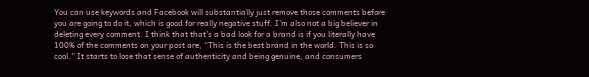You can use keywords and Facebook will substantially just remove those comments before you are going to do it, which is good for really negative stuff. I’m also not a big believer in deleting every comment. I think that that’s a bad look for a brand is if you literally have 100% of the comments on your post are, “This is the best brand in the world. This is so cool.” It starts to lose that sense of authenticity and being genuine, and consumers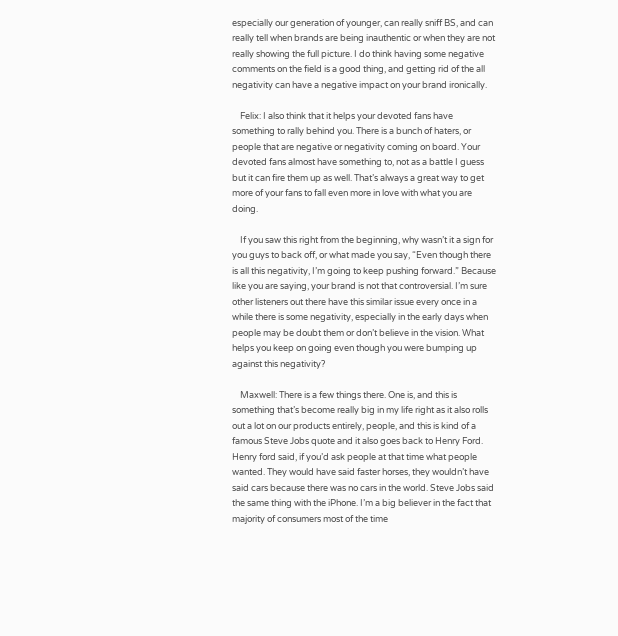especially our generation of younger, can really sniff BS, and can really tell when brands are being inauthentic or when they are not really showing the full picture. I do think having some negative comments on the field is a good thing, and getting rid of the all negativity can have a negative impact on your brand ironically.

    Felix: I also think that it helps your devoted fans have something to rally behind you. There is a bunch of haters, or people that are negative or negativity coming on board. Your devoted fans almost have something to, not as a battle I guess but it can fire them up as well. That’s always a great way to get more of your fans to fall even more in love with what you are doing.

    If you saw this right from the beginning, why wasn’t it a sign for you guys to back off, or what made you say, “Even though there is all this negativity, I’m going to keep pushing forward.” Because like you are saying, your brand is not that controversial. I’m sure other listeners out there have this similar issue every once in a while there is some negativity, especially in the early days when people may be doubt them or don’t believe in the vision. What helps you keep on going even though you were bumping up against this negativity?

    Maxwell: There is a few things there. One is, and this is something that’s become really big in my life right as it also rolls out a lot on our products entirely, people, and this is kind of a famous Steve Jobs quote and it also goes back to Henry Ford. Henry ford said, if you’d ask people at that time what people wanted. They would have said faster horses, they wouldn’t have said cars because there was no cars in the world. Steve Jobs said the same thing with the iPhone. I’m a big believer in the fact that majority of consumers most of the time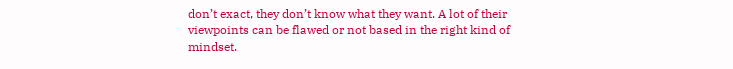don’t exact, they don’t know what they want. A lot of their viewpoints can be flawed or not based in the right kind of mindset.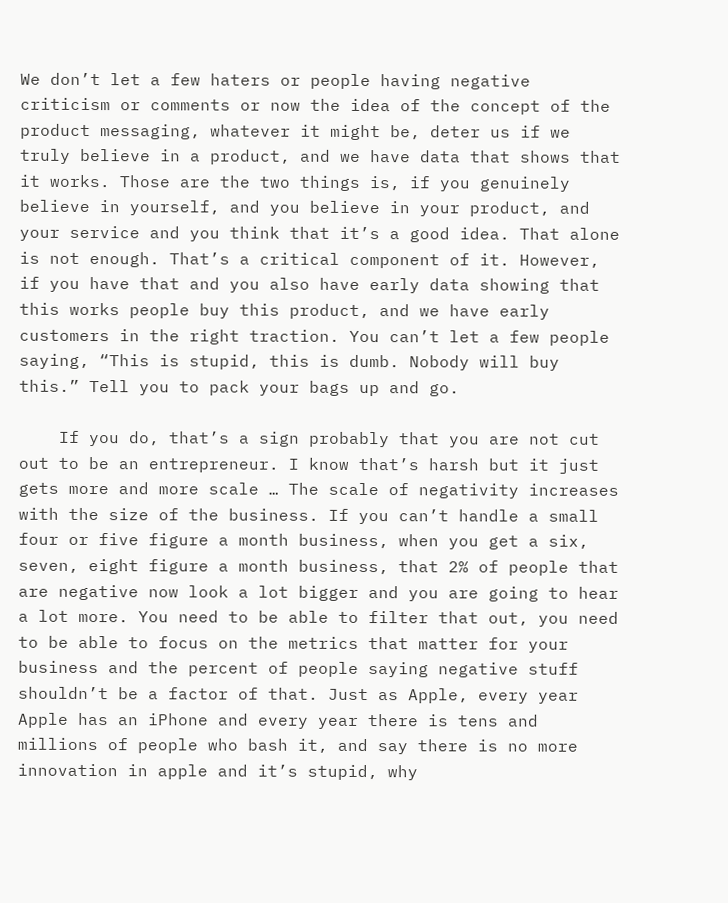We don’t let a few haters or people having negative criticism or comments or now the idea of the concept of the product messaging, whatever it might be, deter us if we truly believe in a product, and we have data that shows that it works. Those are the two things is, if you genuinely believe in yourself, and you believe in your product, and your service and you think that it’s a good idea. That alone is not enough. That’s a critical component of it. However, if you have that and you also have early data showing that this works people buy this product, and we have early customers in the right traction. You can’t let a few people saying, “This is stupid, this is dumb. Nobody will buy this.” Tell you to pack your bags up and go.

    If you do, that’s a sign probably that you are not cut out to be an entrepreneur. I know that’s harsh but it just gets more and more scale … The scale of negativity increases with the size of the business. If you can’t handle a small four or five figure a month business, when you get a six, seven, eight figure a month business, that 2% of people that are negative now look a lot bigger and you are going to hear a lot more. You need to be able to filter that out, you need to be able to focus on the metrics that matter for your business and the percent of people saying negative stuff shouldn’t be a factor of that. Just as Apple, every year Apple has an iPhone and every year there is tens and millions of people who bash it, and say there is no more innovation in apple and it’s stupid, why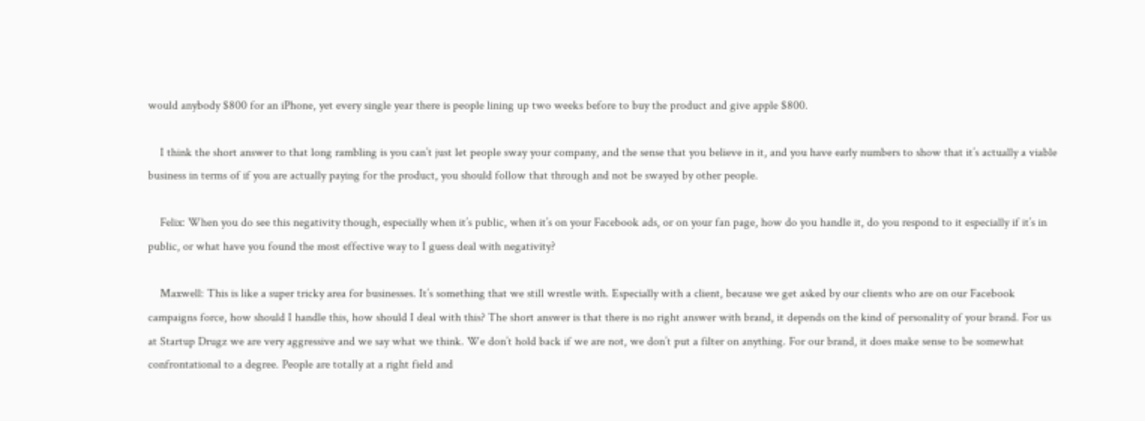would anybody $800 for an iPhone, yet every single year there is people lining up two weeks before to buy the product and give apple $800.

    I think the short answer to that long rambling is you can’t just let people sway your company, and the sense that you believe in it, and you have early numbers to show that it’s actually a viable business in terms of if you are actually paying for the product, you should follow that through and not be swayed by other people.

    Felix: When you do see this negativity though, especially when it’s public, when it’s on your Facebook ads, or on your fan page, how do you handle it, do you respond to it especially if it’s in public, or what have you found the most effective way to I guess deal with negativity?

    Maxwell: This is like a super tricky area for businesses. It’s something that we still wrestle with. Especially with a client, because we get asked by our clients who are on our Facebook campaigns force, how should I handle this, how should I deal with this? The short answer is that there is no right answer with brand, it depends on the kind of personality of your brand. For us at Startup Drugz we are very aggressive and we say what we think. We don’t hold back if we are not, we don’t put a filter on anything. For our brand, it does make sense to be somewhat confrontational to a degree. People are totally at a right field and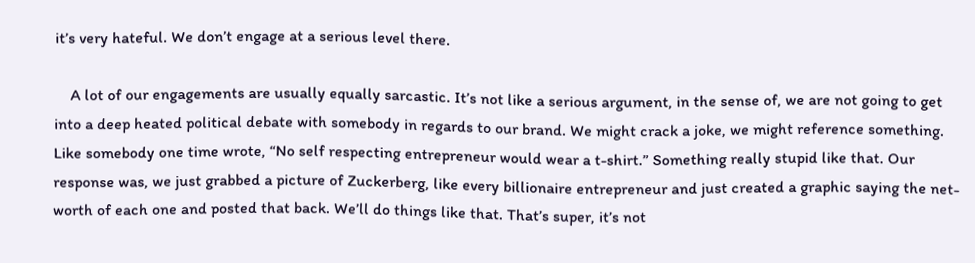it’s very hateful. We don’t engage at a serious level there.

    A lot of our engagements are usually equally sarcastic. It’s not like a serious argument, in the sense of, we are not going to get into a deep heated political debate with somebody in regards to our brand. We might crack a joke, we might reference something. Like somebody one time wrote, “No self respecting entrepreneur would wear a t-shirt.” Something really stupid like that. Our response was, we just grabbed a picture of Zuckerberg, like every billionaire entrepreneur and just created a graphic saying the net-worth of each one and posted that back. We’ll do things like that. That’s super, it’s not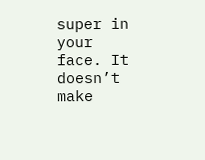super in your face. It doesn’t make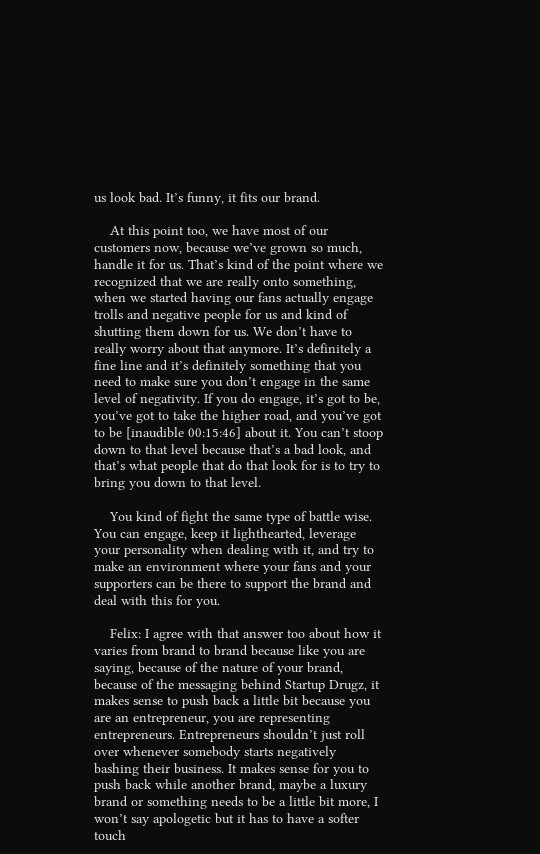us look bad. It’s funny, it fits our brand.

    At this point too, we have most of our customers now, because we’ve grown so much, handle it for us. That’s kind of the point where we recognized that we are really onto something, when we started having our fans actually engage trolls and negative people for us and kind of shutting them down for us. We don’t have to really worry about that anymore. It’s definitely a fine line and it’s definitely something that you need to make sure you don’t engage in the same level of negativity. If you do engage, it’s got to be, you’ve got to take the higher road, and you’ve got to be [inaudible 00:15:46] about it. You can’t stoop down to that level because that’s a bad look, and that’s what people that do that look for is to try to bring you down to that level.

    You kind of fight the same type of battle wise. You can engage, keep it lighthearted, leverage your personality when dealing with it, and try to make an environment where your fans and your supporters can be there to support the brand and deal with this for you.

    Felix: I agree with that answer too about how it varies from brand to brand because like you are saying, because of the nature of your brand, because of the messaging behind Startup Drugz, it makes sense to push back a little bit because you are an entrepreneur, you are representing entrepreneurs. Entrepreneurs shouldn’t just roll over whenever somebody starts negatively bashing their business. It makes sense for you to push back while another brand, maybe a luxury brand or something needs to be a little bit more, I won’t say apologetic but it has to have a softer touch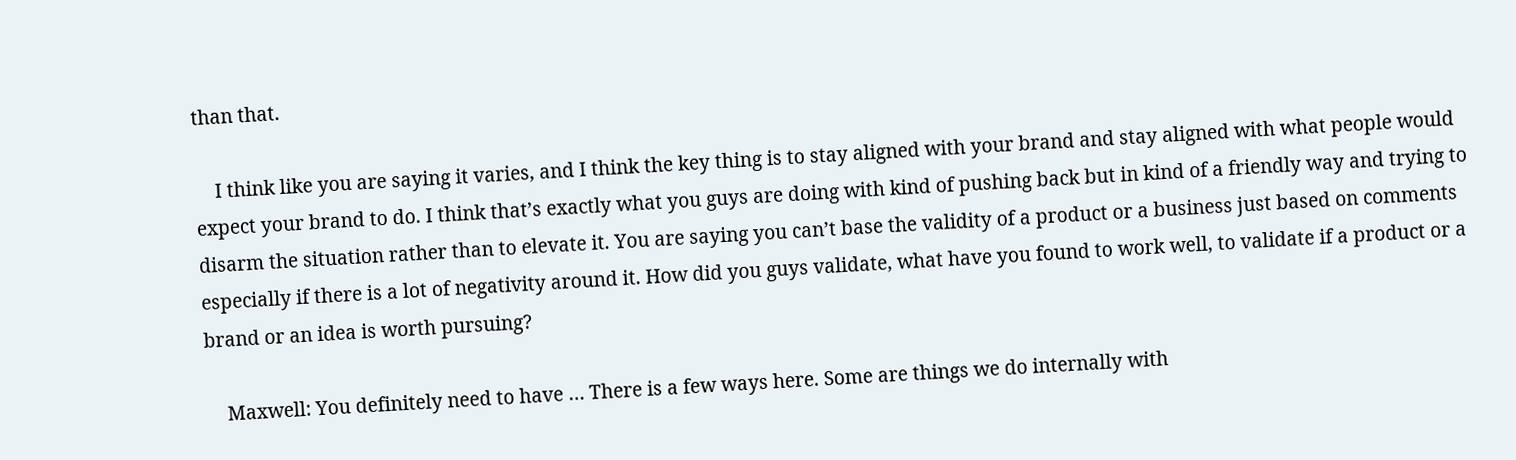than that.

    I think like you are saying it varies, and I think the key thing is to stay aligned with your brand and stay aligned with what people would expect your brand to do. I think that’s exactly what you guys are doing with kind of pushing back but in kind of a friendly way and trying to disarm the situation rather than to elevate it. You are saying you can’t base the validity of a product or a business just based on comments especially if there is a lot of negativity around it. How did you guys validate, what have you found to work well, to validate if a product or a brand or an idea is worth pursuing?

    Maxwell: You definitely need to have … There is a few ways here. Some are things we do internally with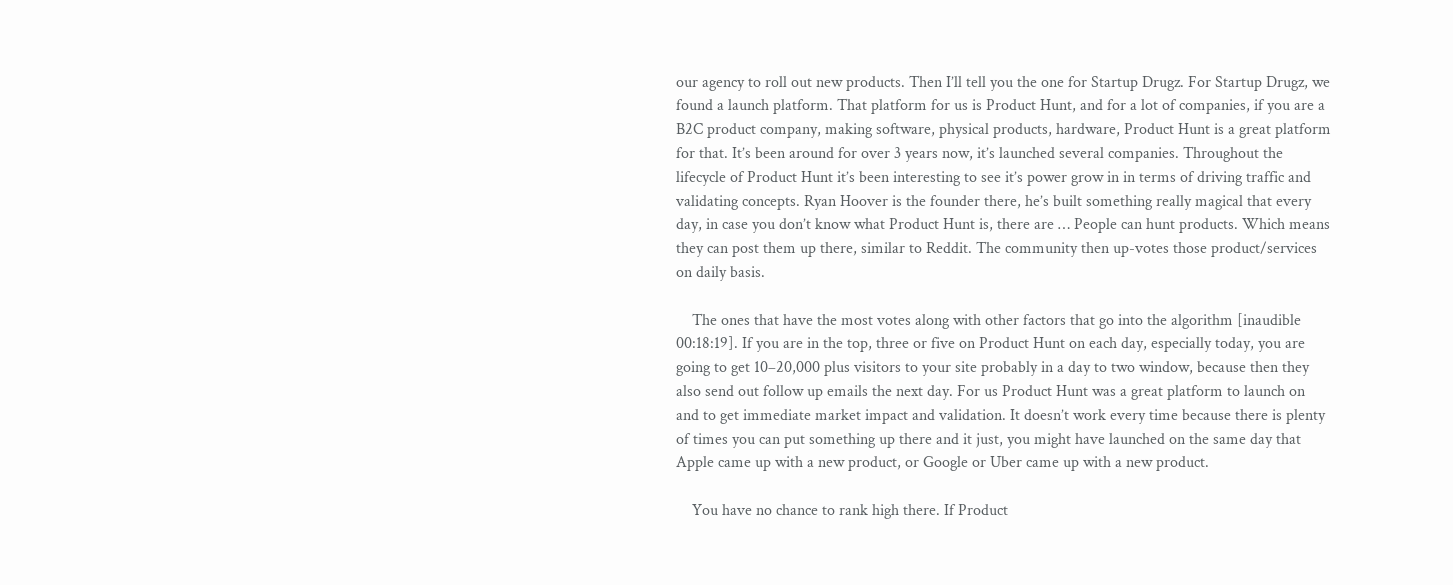our agency to roll out new products. Then I’ll tell you the one for Startup Drugz. For Startup Drugz, we found a launch platform. That platform for us is Product Hunt, and for a lot of companies, if you are a B2C product company, making software, physical products, hardware, Product Hunt is a great platform for that. It’s been around for over 3 years now, it’s launched several companies. Throughout the lifecycle of Product Hunt it’s been interesting to see it’s power grow in in terms of driving traffic and validating concepts. Ryan Hoover is the founder there, he’s built something really magical that every day, in case you don’t know what Product Hunt is, there are … People can hunt products. Which means they can post them up there, similar to Reddit. The community then up-votes those product/services on daily basis.

    The ones that have the most votes along with other factors that go into the algorithm [inaudible 00:18:19]. If you are in the top, three or five on Product Hunt on each day, especially today, you are going to get 10–20,000 plus visitors to your site probably in a day to two window, because then they also send out follow up emails the next day. For us Product Hunt was a great platform to launch on and to get immediate market impact and validation. It doesn’t work every time because there is plenty of times you can put something up there and it just, you might have launched on the same day that Apple came up with a new product, or Google or Uber came up with a new product.

    You have no chance to rank high there. If Product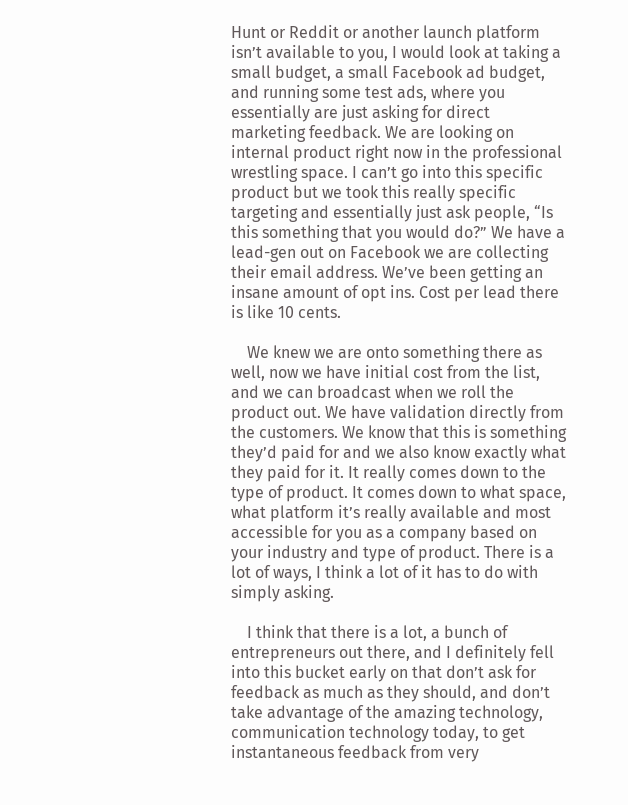Hunt or Reddit or another launch platform isn’t available to you, I would look at taking a small budget, a small Facebook ad budget, and running some test ads, where you essentially are just asking for direct marketing feedback. We are looking on internal product right now in the professional wrestling space. I can’t go into this specific product but we took this really specific targeting and essentially just ask people, “Is this something that you would do?” We have a lead-gen out on Facebook we are collecting their email address. We’ve been getting an insane amount of opt ins. Cost per lead there is like 10 cents.

    We knew we are onto something there as well, now we have initial cost from the list, and we can broadcast when we roll the product out. We have validation directly from the customers. We know that this is something they’d paid for and we also know exactly what they paid for it. It really comes down to the type of product. It comes down to what space, what platform it’s really available and most accessible for you as a company based on your industry and type of product. There is a lot of ways, I think a lot of it has to do with simply asking.

    I think that there is a lot, a bunch of entrepreneurs out there, and I definitely fell into this bucket early on that don’t ask for feedback as much as they should, and don’t take advantage of the amazing technology, communication technology today, to get instantaneous feedback from very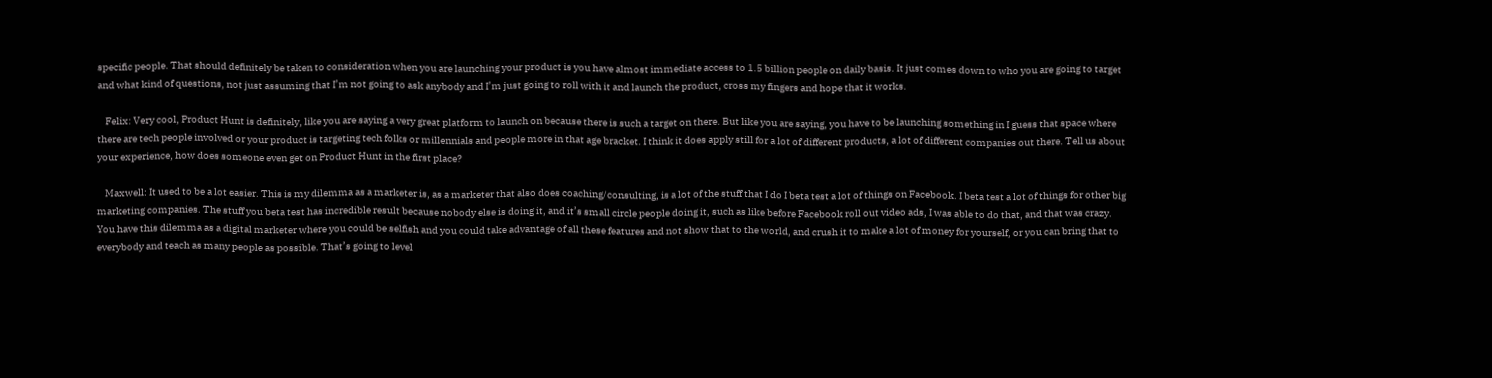specific people. That should definitely be taken to consideration when you are launching your product is you have almost immediate access to 1.5 billion people on daily basis. It just comes down to who you are going to target and what kind of questions, not just assuming that I’m not going to ask anybody and I’m just going to roll with it and launch the product, cross my fingers and hope that it works.

    Felix: Very cool, Product Hunt is definitely, like you are saying a very great platform to launch on because there is such a target on there. But like you are saying, you have to be launching something in I guess that space where there are tech people involved or your product is targeting tech folks or millennials and people more in that age bracket. I think it does apply still for a lot of different products, a lot of different companies out there. Tell us about your experience, how does someone even get on Product Hunt in the first place?

    Maxwell: It used to be a lot easier. This is my dilemma as a marketer is, as a marketer that also does coaching/consulting, is a lot of the stuff that I do I beta test a lot of things on Facebook. I beta test a lot of things for other big marketing companies. The stuff you beta test has incredible result because nobody else is doing it, and it’s small circle people doing it, such as like before Facebook roll out video ads, I was able to do that, and that was crazy. You have this dilemma as a digital marketer where you could be selfish and you could take advantage of all these features and not show that to the world, and crush it to make a lot of money for yourself, or you can bring that to everybody and teach as many people as possible. That’s going to level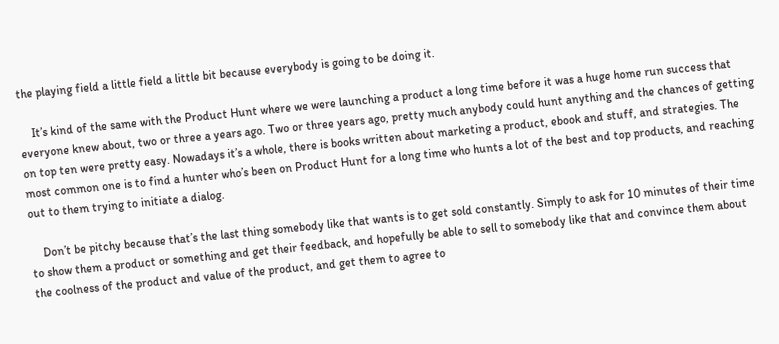the playing field a little field a little bit because everybody is going to be doing it.

    It’s kind of the same with the Product Hunt where we were launching a product a long time before it was a huge home run success that everyone knew about, two or three a years ago. Two or three years ago, pretty much anybody could hunt anything and the chances of getting on top ten were pretty easy. Nowadays it’s a whole, there is books written about marketing a product, ebook and stuff, and strategies. The most common one is to find a hunter who’s been on Product Hunt for a long time who hunts a lot of the best and top products, and reaching out to them trying to initiate a dialog.

    Don’t be pitchy because that’s the last thing somebody like that wants is to get sold constantly. Simply to ask for 10 minutes of their time to show them a product or something and get their feedback, and hopefully be able to sell to somebody like that and convince them about the coolness of the product and value of the product, and get them to agree to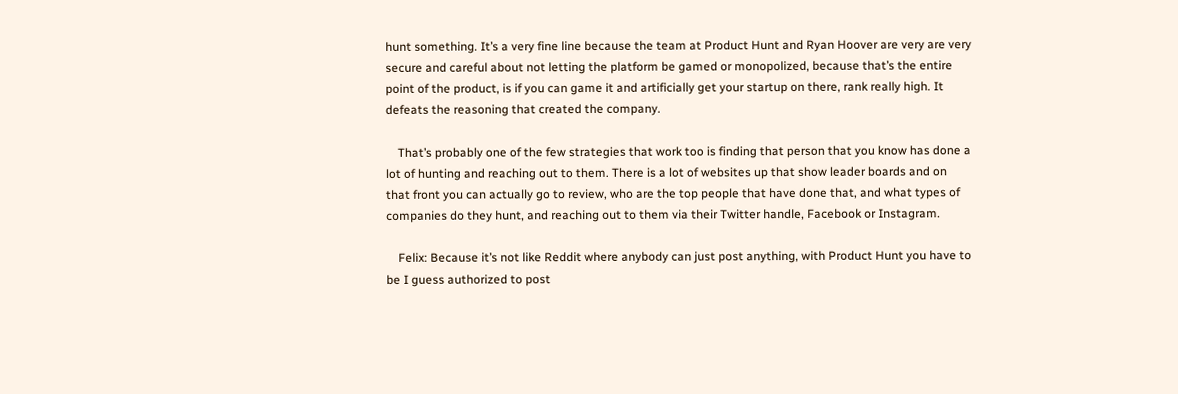hunt something. It’s a very fine line because the team at Product Hunt and Ryan Hoover are very are very secure and careful about not letting the platform be gamed or monopolized, because that’s the entire point of the product, is if you can game it and artificially get your startup on there, rank really high. It defeats the reasoning that created the company.

    That’s probably one of the few strategies that work too is finding that person that you know has done a lot of hunting and reaching out to them. There is a lot of websites up that show leader boards and on that front you can actually go to review, who are the top people that have done that, and what types of companies do they hunt, and reaching out to them via their Twitter handle, Facebook or Instagram.

    Felix: Because it’s not like Reddit where anybody can just post anything, with Product Hunt you have to be I guess authorized to post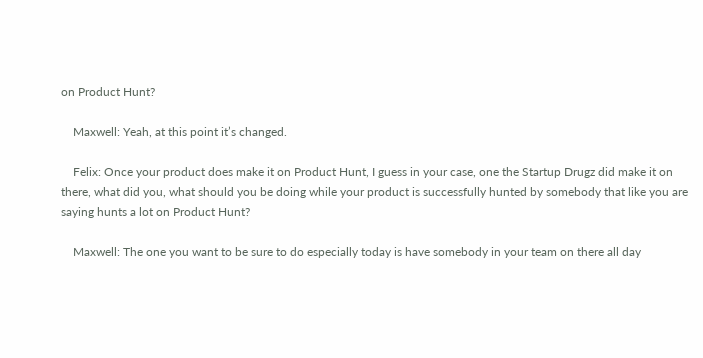on Product Hunt?

    Maxwell: Yeah, at this point it’s changed.

    Felix: Once your product does make it on Product Hunt, I guess in your case, one the Startup Drugz did make it on there, what did you, what should you be doing while your product is successfully hunted by somebody that like you are saying hunts a lot on Product Hunt?

    Maxwell: The one you want to be sure to do especially today is have somebody in your team on there all day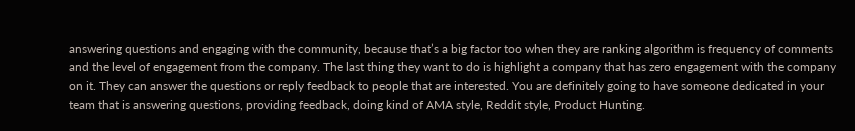answering questions and engaging with the community, because that’s a big factor too when they are ranking algorithm is frequency of comments and the level of engagement from the company. The last thing they want to do is highlight a company that has zero engagement with the company on it. They can answer the questions or reply feedback to people that are interested. You are definitely going to have someone dedicated in your team that is answering questions, providing feedback, doing kind of AMA style, Reddit style, Product Hunting.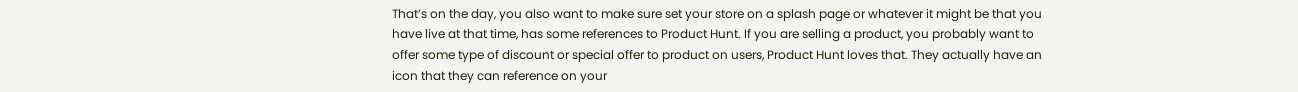That’s on the day, you also want to make sure set your store on a splash page or whatever it might be that you have live at that time, has some references to Product Hunt. If you are selling a product, you probably want to offer some type of discount or special offer to product on users, Product Hunt loves that. They actually have an icon that they can reference on your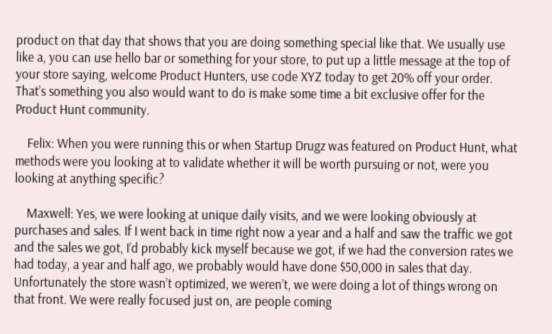product on that day that shows that you are doing something special like that. We usually use like a, you can use hello bar or something for your store, to put up a little message at the top of your store saying, welcome Product Hunters, use code XYZ today to get 20% off your order. That’s something you also would want to do is make some time a bit exclusive offer for the Product Hunt community.

    Felix: When you were running this or when Startup Drugz was featured on Product Hunt, what methods were you looking at to validate whether it will be worth pursuing or not, were you looking at anything specific?

    Maxwell: Yes, we were looking at unique daily visits, and we were looking obviously at purchases and sales. If I went back in time right now a year and a half and saw the traffic we got and the sales we got, I’d probably kick myself because we got, if we had the conversion rates we had today, a year and half ago, we probably would have done $50,000 in sales that day. Unfortunately the store wasn’t optimized, we weren’t, we were doing a lot of things wrong on that front. We were really focused just on, are people coming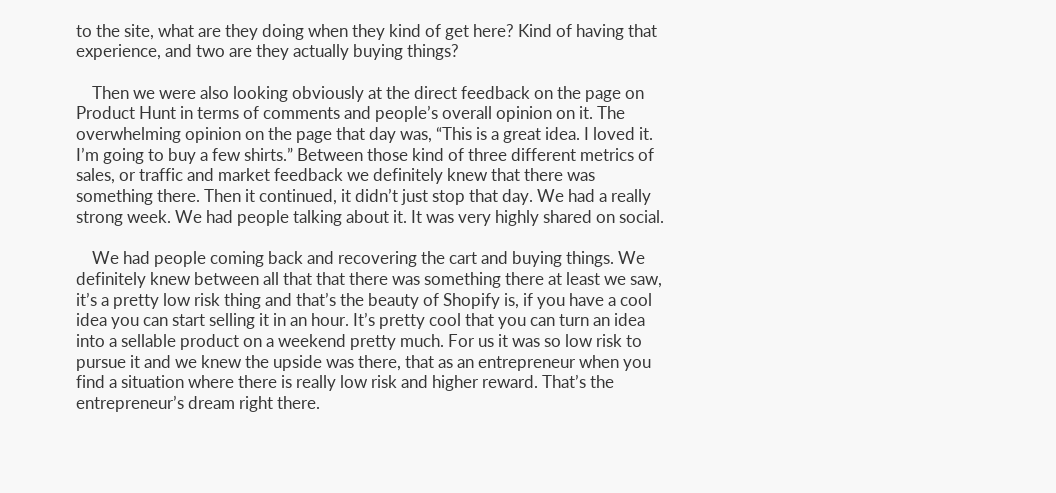to the site, what are they doing when they kind of get here? Kind of having that experience, and two are they actually buying things?

    Then we were also looking obviously at the direct feedback on the page on Product Hunt in terms of comments and people’s overall opinion on it. The overwhelming opinion on the page that day was, “This is a great idea. I loved it. I’m going to buy a few shirts.” Between those kind of three different metrics of sales, or traffic and market feedback we definitely knew that there was something there. Then it continued, it didn’t just stop that day. We had a really strong week. We had people talking about it. It was very highly shared on social.

    We had people coming back and recovering the cart and buying things. We definitely knew between all that that there was something there at least we saw, it’s a pretty low risk thing and that’s the beauty of Shopify is, if you have a cool idea you can start selling it in an hour. It’s pretty cool that you can turn an idea into a sellable product on a weekend pretty much. For us it was so low risk to pursue it and we knew the upside was there, that as an entrepreneur when you find a situation where there is really low risk and higher reward. That’s the entrepreneur’s dream right there.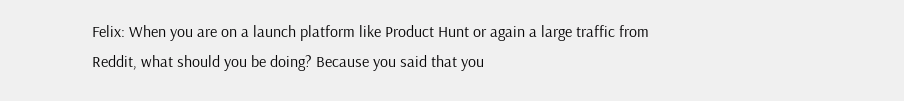Felix: When you are on a launch platform like Product Hunt or again a large traffic from Reddit, what should you be doing? Because you said that you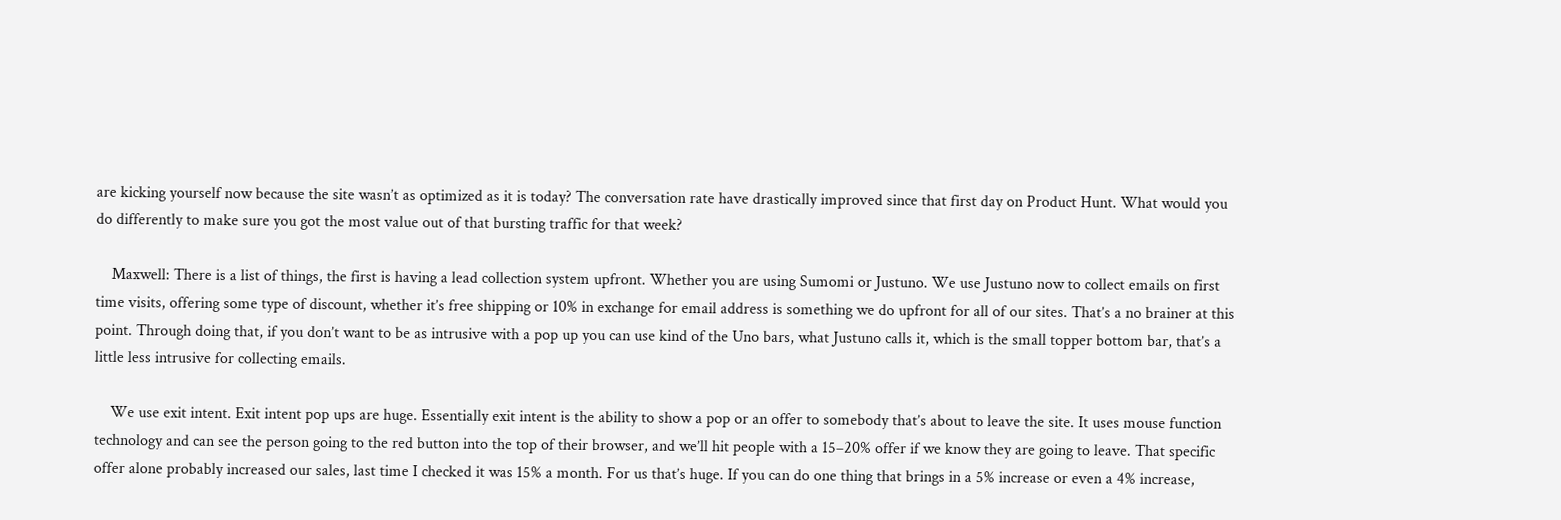are kicking yourself now because the site wasn’t as optimized as it is today? The conversation rate have drastically improved since that first day on Product Hunt. What would you do differently to make sure you got the most value out of that bursting traffic for that week?

    Maxwell: There is a list of things, the first is having a lead collection system upfront. Whether you are using Sumomi or Justuno. We use Justuno now to collect emails on first time visits, offering some type of discount, whether it’s free shipping or 10% in exchange for email address is something we do upfront for all of our sites. That’s a no brainer at this point. Through doing that, if you don’t want to be as intrusive with a pop up you can use kind of the Uno bars, what Justuno calls it, which is the small topper bottom bar, that’s a little less intrusive for collecting emails.

    We use exit intent. Exit intent pop ups are huge. Essentially exit intent is the ability to show a pop or an offer to somebody that’s about to leave the site. It uses mouse function technology and can see the person going to the red button into the top of their browser, and we’ll hit people with a 15–20% offer if we know they are going to leave. That specific offer alone probably increased our sales, last time I checked it was 15% a month. For us that’s huge. If you can do one thing that brings in a 5% increase or even a 4% increase,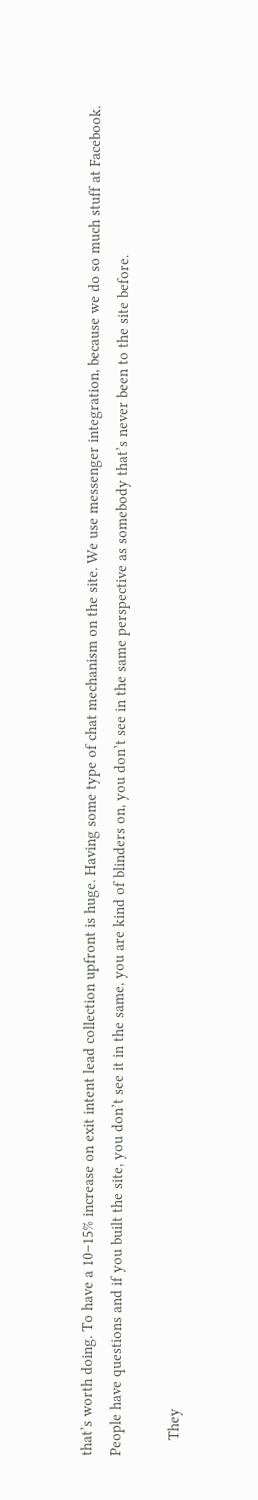that’s worth doing. To have a 10–15% increase on exit intent lead collection upfront is huge. Having some type of chat mechanism on the site. We use messenger integration, because we do so much stuff at Facebook. People have questions and if you built the site, you don’t see it in the same, you are kind of blinders on, you don’t see in the same perspective as somebody that’s never been to the site before.

    They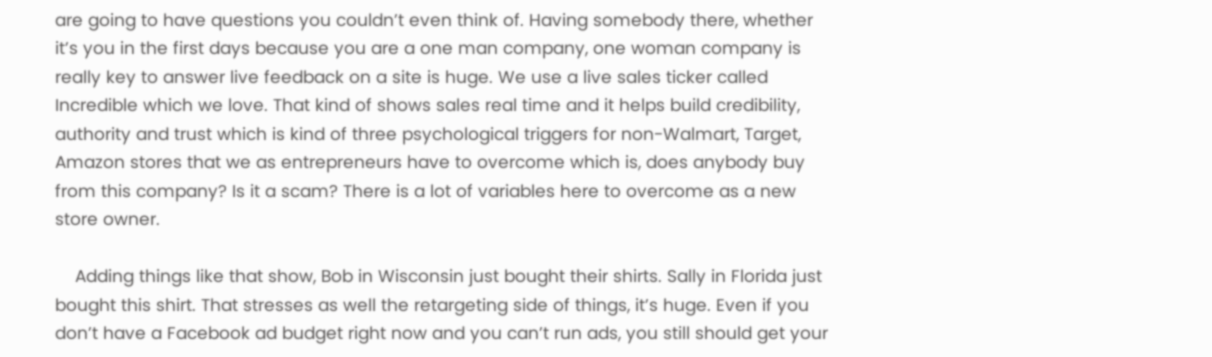are going to have questions you couldn’t even think of. Having somebody there, whether it’s you in the first days because you are a one man company, one woman company is really key to answer live feedback on a site is huge. We use a live sales ticker called Incredible which we love. That kind of shows sales real time and it helps build credibility, authority and trust which is kind of three psychological triggers for non-Walmart, Target, Amazon stores that we as entrepreneurs have to overcome which is, does anybody buy from this company? Is it a scam? There is a lot of variables here to overcome as a new store owner.

    Adding things like that show, Bob in Wisconsin just bought their shirts. Sally in Florida just bought this shirt. That stresses as well the retargeting side of things, it’s huge. Even if you don’t have a Facebook ad budget right now and you can’t run ads, you still should get your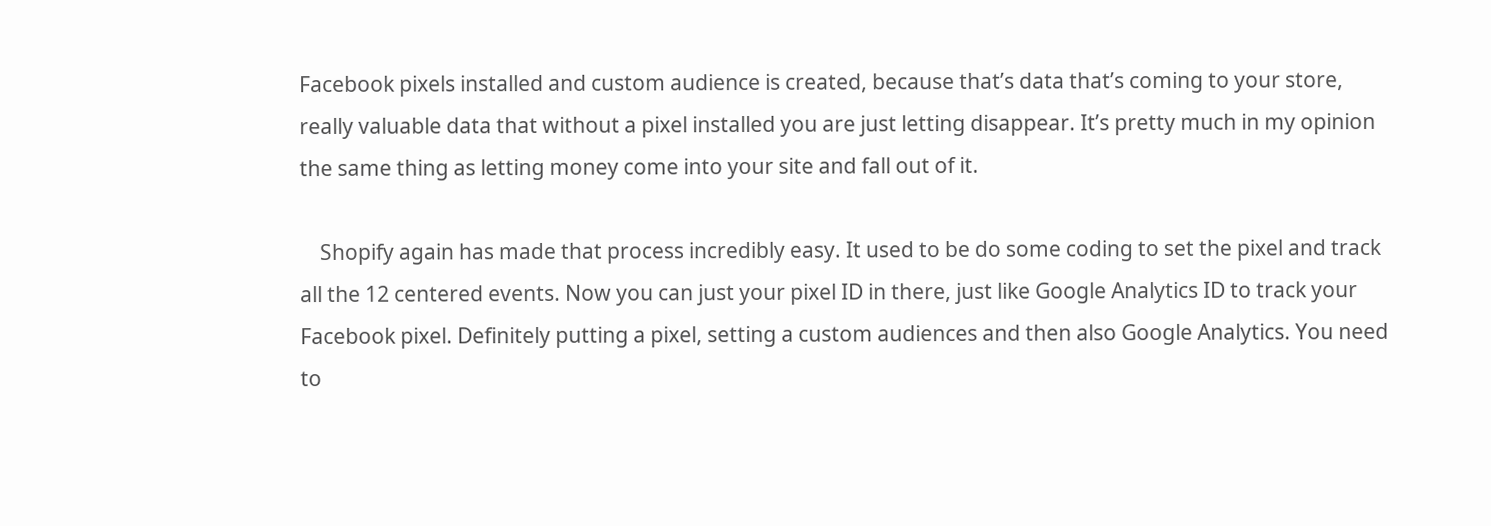Facebook pixels installed and custom audience is created, because that’s data that’s coming to your store, really valuable data that without a pixel installed you are just letting disappear. It’s pretty much in my opinion the same thing as letting money come into your site and fall out of it.

    Shopify again has made that process incredibly easy. It used to be do some coding to set the pixel and track all the 12 centered events. Now you can just your pixel ID in there, just like Google Analytics ID to track your Facebook pixel. Definitely putting a pixel, setting a custom audiences and then also Google Analytics. You need to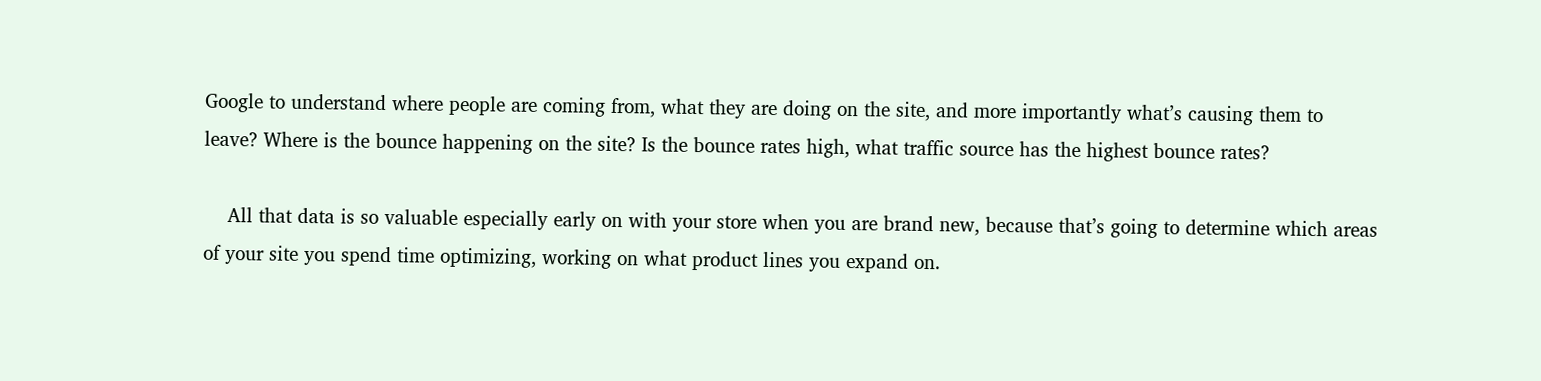Google to understand where people are coming from, what they are doing on the site, and more importantly what’s causing them to leave? Where is the bounce happening on the site? Is the bounce rates high, what traffic source has the highest bounce rates?

    All that data is so valuable especially early on with your store when you are brand new, because that’s going to determine which areas of your site you spend time optimizing, working on what product lines you expand on.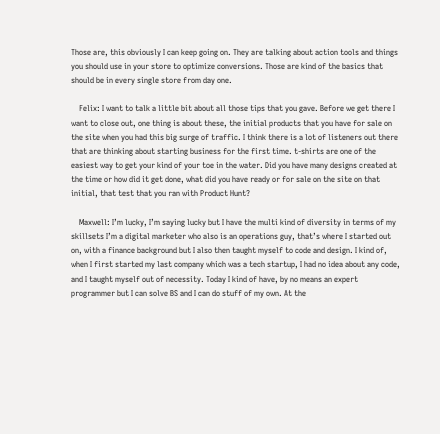Those are, this obviously I can keep going on. They are talking about action tools and things you should use in your store to optimize conversions. Those are kind of the basics that should be in every single store from day one.

    Felix: I want to talk a little bit about all those tips that you gave. Before we get there I want to close out, one thing is about these, the initial products that you have for sale on the site when you had this big surge of traffic. I think there is a lot of listeners out there that are thinking about starting business for the first time. t-shirts are one of the easiest way to get your kind of your toe in the water. Did you have many designs created at the time or how did it get done, what did you have ready or for sale on the site on that initial, that test that you ran with Product Hunt?

    Maxwell: I’m lucky, I’m saying lucky but I have the multi kind of diversity in terms of my skillsets I’m a digital marketer who also is an operations guy, that’s where I started out on, with a finance background but I also then taught myself to code and design. I kind of, when I first started my last company which was a tech startup, I had no idea about any code, and I taught myself out of necessity. Today I kind of have, by no means an expert programmer but I can solve BS and I can do stuff of my own. At the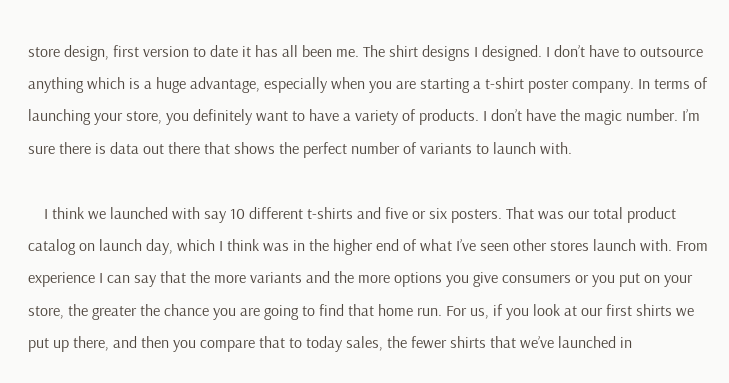store design, first version to date it has all been me. The shirt designs I designed. I don’t have to outsource anything which is a huge advantage, especially when you are starting a t-shirt poster company. In terms of launching your store, you definitely want to have a variety of products. I don’t have the magic number. I’m sure there is data out there that shows the perfect number of variants to launch with.

    I think we launched with say 10 different t-shirts and five or six posters. That was our total product catalog on launch day, which I think was in the higher end of what I’ve seen other stores launch with. From experience I can say that the more variants and the more options you give consumers or you put on your store, the greater the chance you are going to find that home run. For us, if you look at our first shirts we put up there, and then you compare that to today sales, the fewer shirts that we’ve launched in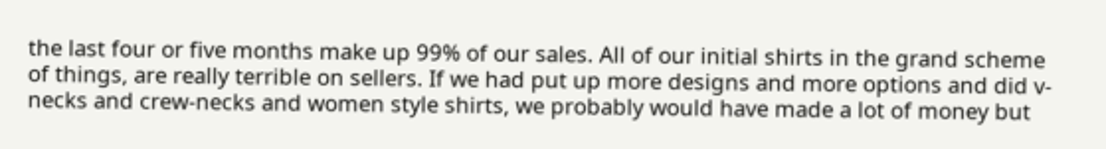the last four or five months make up 99% of our sales. All of our initial shirts in the grand scheme of things, are really terrible on sellers. If we had put up more designs and more options and did v-necks and crew-necks and women style shirts, we probably would have made a lot of money but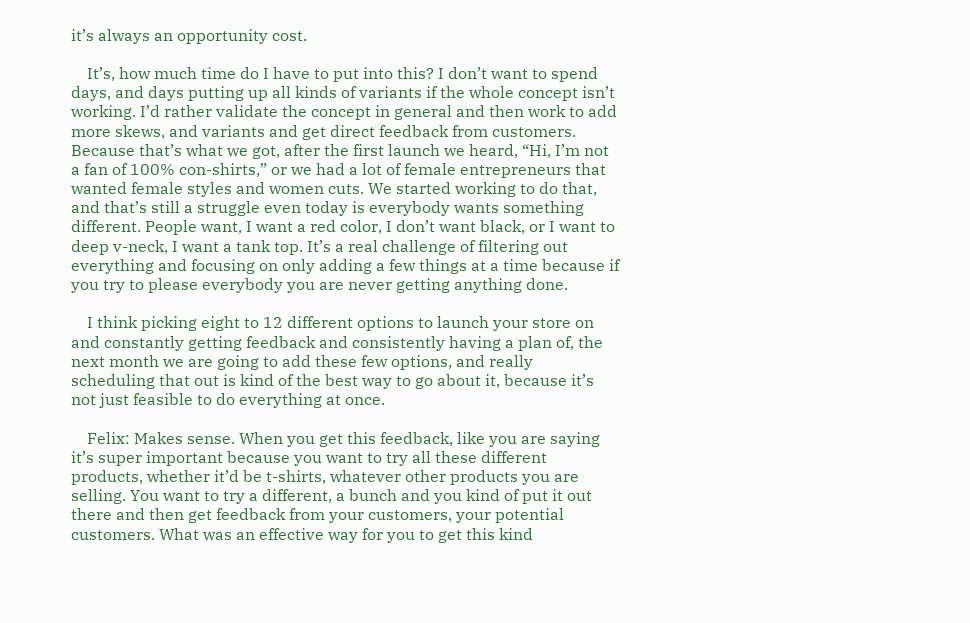it’s always an opportunity cost.

    It’s, how much time do I have to put into this? I don’t want to spend days, and days putting up all kinds of variants if the whole concept isn’t working. I’d rather validate the concept in general and then work to add more skews, and variants and get direct feedback from customers. Because that’s what we got, after the first launch we heard, “Hi, I’m not a fan of 100% con-shirts,” or we had a lot of female entrepreneurs that wanted female styles and women cuts. We started working to do that, and that’s still a struggle even today is everybody wants something different. People want, I want a red color, I don’t want black, or I want to deep v-neck, I want a tank top. It’s a real challenge of filtering out everything and focusing on only adding a few things at a time because if you try to please everybody you are never getting anything done.

    I think picking eight to 12 different options to launch your store on and constantly getting feedback and consistently having a plan of, the next month we are going to add these few options, and really scheduling that out is kind of the best way to go about it, because it’s not just feasible to do everything at once.

    Felix: Makes sense. When you get this feedback, like you are saying it’s super important because you want to try all these different products, whether it’d be t-shirts, whatever other products you are selling. You want to try a different, a bunch and you kind of put it out there and then get feedback from your customers, your potential customers. What was an effective way for you to get this kind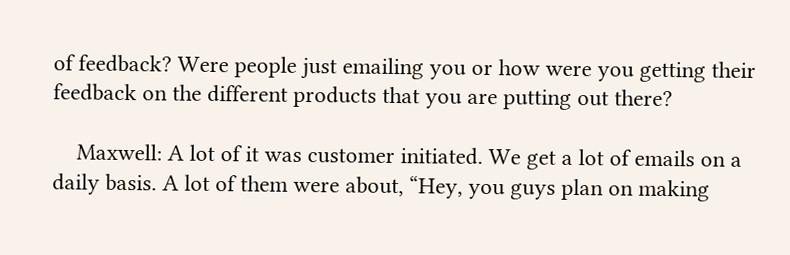of feedback? Were people just emailing you or how were you getting their feedback on the different products that you are putting out there?

    Maxwell: A lot of it was customer initiated. We get a lot of emails on a daily basis. A lot of them were about, “Hey, you guys plan on making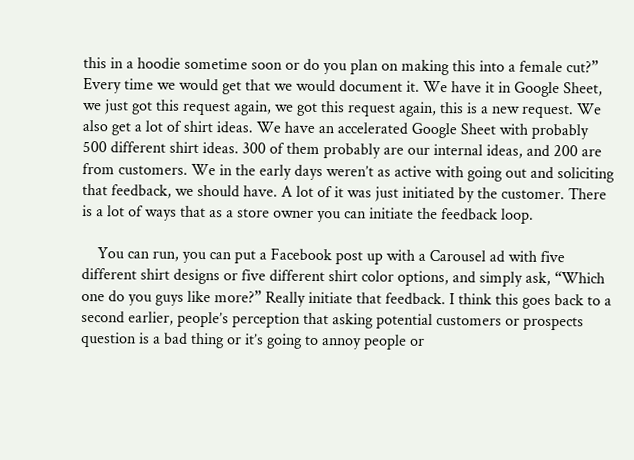this in a hoodie sometime soon or do you plan on making this into a female cut?” Every time we would get that we would document it. We have it in Google Sheet, we just got this request again, we got this request again, this is a new request. We also get a lot of shirt ideas. We have an accelerated Google Sheet with probably 500 different shirt ideas. 300 of them probably are our internal ideas, and 200 are from customers. We in the early days weren’t as active with going out and soliciting that feedback, we should have. A lot of it was just initiated by the customer. There is a lot of ways that as a store owner you can initiate the feedback loop.

    You can run, you can put a Facebook post up with a Carousel ad with five different shirt designs or five different shirt color options, and simply ask, “Which one do you guys like more?” Really initiate that feedback. I think this goes back to a second earlier, people’s perception that asking potential customers or prospects question is a bad thing or it’s going to annoy people or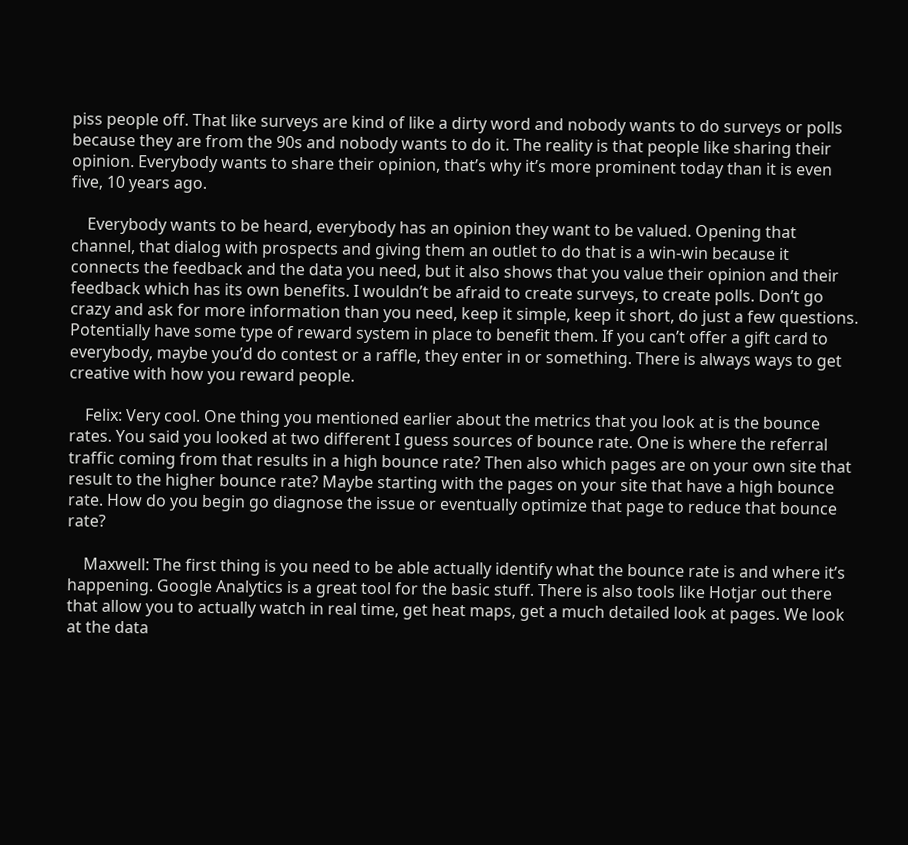piss people off. That like surveys are kind of like a dirty word and nobody wants to do surveys or polls because they are from the 90s and nobody wants to do it. The reality is that people like sharing their opinion. Everybody wants to share their opinion, that’s why it’s more prominent today than it is even five, 10 years ago.

    Everybody wants to be heard, everybody has an opinion they want to be valued. Opening that channel, that dialog with prospects and giving them an outlet to do that is a win-win because it connects the feedback and the data you need, but it also shows that you value their opinion and their feedback which has its own benefits. I wouldn’t be afraid to create surveys, to create polls. Don’t go crazy and ask for more information than you need, keep it simple, keep it short, do just a few questions. Potentially have some type of reward system in place to benefit them. If you can’t offer a gift card to everybody, maybe you’d do contest or a raffle, they enter in or something. There is always ways to get creative with how you reward people.

    Felix: Very cool. One thing you mentioned earlier about the metrics that you look at is the bounce rates. You said you looked at two different I guess sources of bounce rate. One is where the referral traffic coming from that results in a high bounce rate? Then also which pages are on your own site that result to the higher bounce rate? Maybe starting with the pages on your site that have a high bounce rate. How do you begin go diagnose the issue or eventually optimize that page to reduce that bounce rate?

    Maxwell: The first thing is you need to be able actually identify what the bounce rate is and where it’s happening. Google Analytics is a great tool for the basic stuff. There is also tools like Hotjar out there that allow you to actually watch in real time, get heat maps, get a much detailed look at pages. We look at the data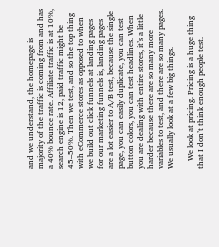and we understand, the homepage is majority of the traffic is coming from and has a 40% bounce rate. Affiliate traffic is at 10%, search engine is 12, paid traffic might be 45–50%. Then we test, and so the top thing with eCommerce stores as opposed to when we build out click funnels at landing pages for our marketing funnels is, landing pages are a lot easier to A/B test, because the single page, you can easily duplicate, you can test button colors, you can test headlines. When you are dealing with entire stores, it’s a little harder because there are so many more variables to test, and there are so many pages. We usually look at a few big things.

    We look at pricing. Pricing is a huge thing that I don’t think enough people test.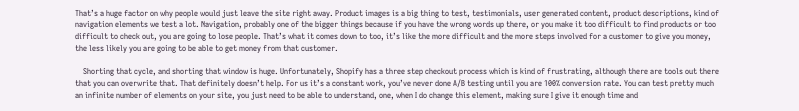That’s a huge factor on why people would just leave the site right away. Product images is a big thing to test, testimonials, user generated content, product descriptions, kind of navigation elements we test a lot. Navigation, probably one of the bigger things because if you have the wrong words up there, or you make it too difficult to find products or too difficult to check out, you are going to lose people. That’s what it comes down to too, it’s like the more difficult and the more steps involved for a customer to give you money, the less likely you are going to be able to get money from that customer.

    Shorting that cycle, and shorting that window is huge. Unfortunately, Shopify has a three step checkout process which is kind of frustrating, although there are tools out there that you can overwrite that. That definitely doesn’t help. For us it’s a constant work, you’ve never done A/B testing until you are 100% conversion rate. You can test pretty much an infinite number of elements on your site, you just need to be able to understand, one, when I do change this element, making sure I give it enough time and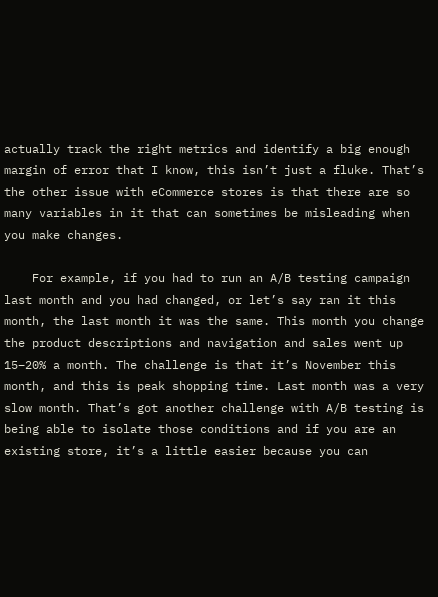actually track the right metrics and identify a big enough margin of error that I know, this isn’t just a fluke. That’s the other issue with eCommerce stores is that there are so many variables in it that can sometimes be misleading when you make changes.

    For example, if you had to run an A/B testing campaign last month and you had changed, or let’s say ran it this month, the last month it was the same. This month you change the product descriptions and navigation and sales went up 15–20% a month. The challenge is that it’s November this month, and this is peak shopping time. Last month was a very slow month. That’s got another challenge with A/B testing is being able to isolate those conditions and if you are an existing store, it’s a little easier because you can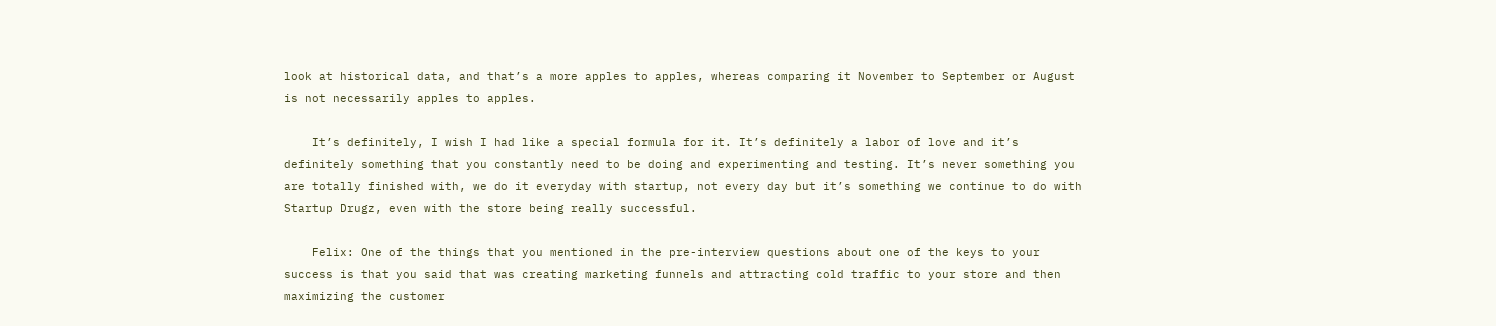look at historical data, and that’s a more apples to apples, whereas comparing it November to September or August is not necessarily apples to apples.

    It’s definitely, I wish I had like a special formula for it. It’s definitely a labor of love and it’s definitely something that you constantly need to be doing and experimenting and testing. It’s never something you are totally finished with, we do it everyday with startup, not every day but it’s something we continue to do with Startup Drugz, even with the store being really successful.

    Felix: One of the things that you mentioned in the pre-interview questions about one of the keys to your success is that you said that was creating marketing funnels and attracting cold traffic to your store and then maximizing the customer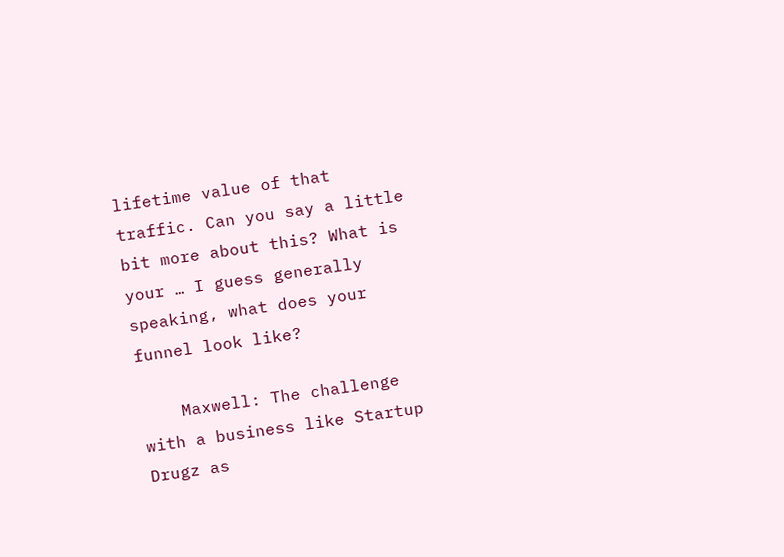lifetime value of that traffic. Can you say a little bit more about this? What is your … I guess generally speaking, what does your funnel look like?

    Maxwell: The challenge with a business like Startup Drugz as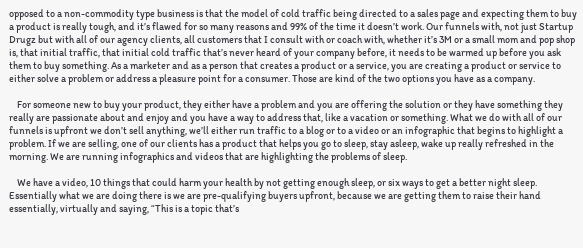opposed to a non-commodity type business is that the model of cold traffic being directed to a sales page and expecting them to buy a product is really tough, and it’s flawed for so many reasons and 99% of the time it doesn’t work. Our funnels with, not just Startup Drugz but with all of our agency clients, all customers that I consult with or coach with, whether it’s 3M or a small mom and pop shop is, that initial traffic, that initial cold traffic that’s never heard of your company before, it needs to be warmed up before you ask them to buy something. As a marketer and as a person that creates a product or a service, you are creating a product or service to either solve a problem or address a pleasure point for a consumer. Those are kind of the two options you have as a company.

    For someone new to buy your product, they either have a problem and you are offering the solution or they have something they really are passionate about and enjoy and you have a way to address that, like a vacation or something. What we do with all of our funnels is upfront we don’t sell anything, we’ll either run traffic to a blog or to a video or an infographic that begins to highlight a problem. If we are selling, one of our clients has a product that helps you go to sleep, stay asleep, wake up really refreshed in the morning. We are running infographics and videos that are highlighting the problems of sleep.

    We have a video, 10 things that could harm your health by not getting enough sleep, or six ways to get a better night sleep. Essentially what we are doing there is we are pre-qualifying buyers upfront, because we are getting them to raise their hand essentially, virtually and saying, “This is a topic that’s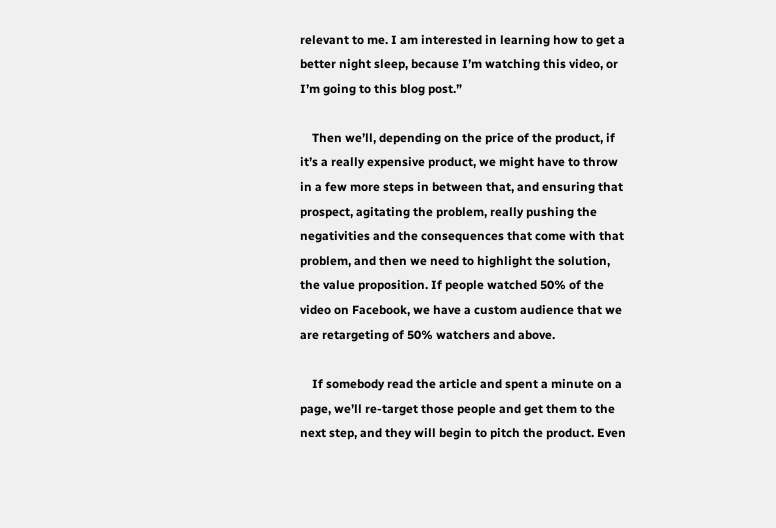relevant to me. I am interested in learning how to get a better night sleep, because I’m watching this video, or I’m going to this blog post.”

    Then we’ll, depending on the price of the product, if it’s a really expensive product, we might have to throw in a few more steps in between that, and ensuring that prospect, agitating the problem, really pushing the negativities and the consequences that come with that problem, and then we need to highlight the solution, the value proposition. If people watched 50% of the video on Facebook, we have a custom audience that we are retargeting of 50% watchers and above.

    If somebody read the article and spent a minute on a page, we’ll re-target those people and get them to the next step, and they will begin to pitch the product. Even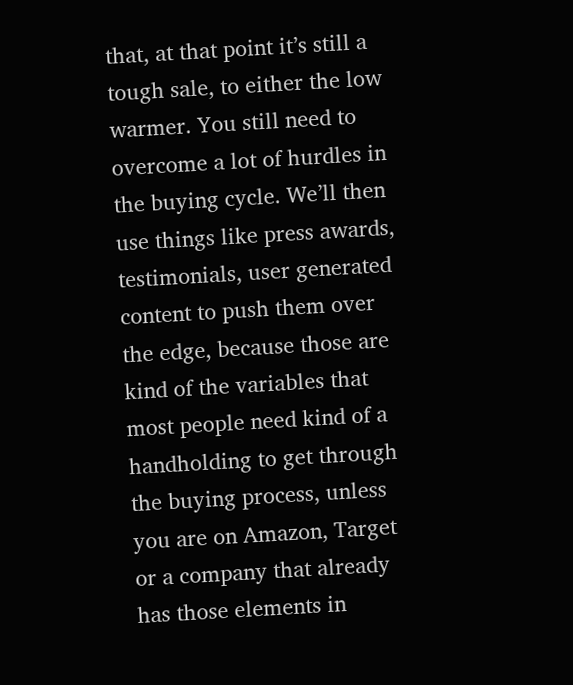that, at that point it’s still a tough sale, to either the low warmer. You still need to overcome a lot of hurdles in the buying cycle. We’ll then use things like press awards, testimonials, user generated content to push them over the edge, because those are kind of the variables that most people need kind of a handholding to get through the buying process, unless you are on Amazon, Target or a company that already has those elements in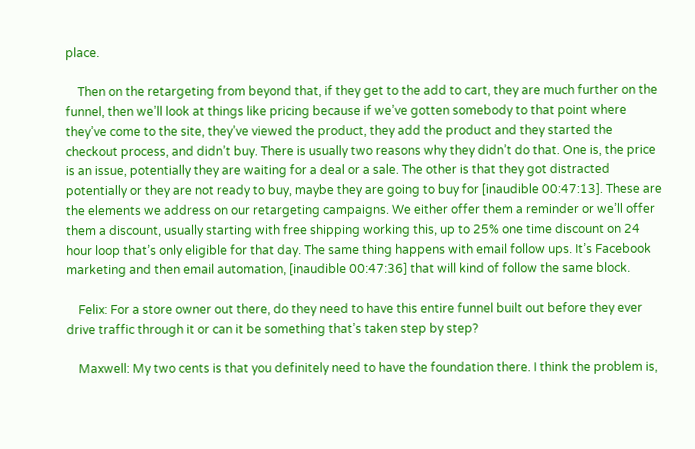place.

    Then on the retargeting from beyond that, if they get to the add to cart, they are much further on the funnel, then we’ll look at things like pricing because if we’ve gotten somebody to that point where they’ve come to the site, they’ve viewed the product, they add the product and they started the checkout process, and didn’t buy. There is usually two reasons why they didn’t do that. One is, the price is an issue, potentially they are waiting for a deal or a sale. The other is that they got distracted potentially or they are not ready to buy, maybe they are going to buy for [inaudible 00:47:13]. These are the elements we address on our retargeting campaigns. We either offer them a reminder or we’ll offer them a discount, usually starting with free shipping working this, up to 25% one time discount on 24 hour loop that’s only eligible for that day. The same thing happens with email follow ups. It’s Facebook marketing and then email automation, [inaudible 00:47:36] that will kind of follow the same block.

    Felix: For a store owner out there, do they need to have this entire funnel built out before they ever drive traffic through it or can it be something that’s taken step by step?

    Maxwell: My two cents is that you definitely need to have the foundation there. I think the problem is,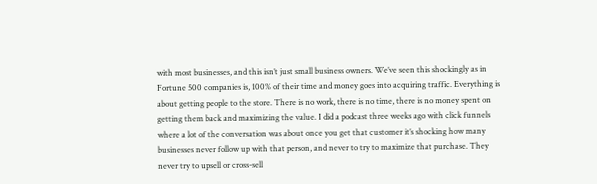with most businesses, and this isn’t just small business owners. We’ve seen this shockingly as in Fortune 500 companies is, 100% of their time and money goes into acquiring traffic. Everything is about getting people to the store. There is no work, there is no time, there is no money spent on getting them back and maximizing the value. I did a podcast three weeks ago with click funnels where a lot of the conversation was about once you get that customer it’s shocking how many businesses never follow up with that person, and never to try to maximize that purchase. They never try to upsell or cross-sell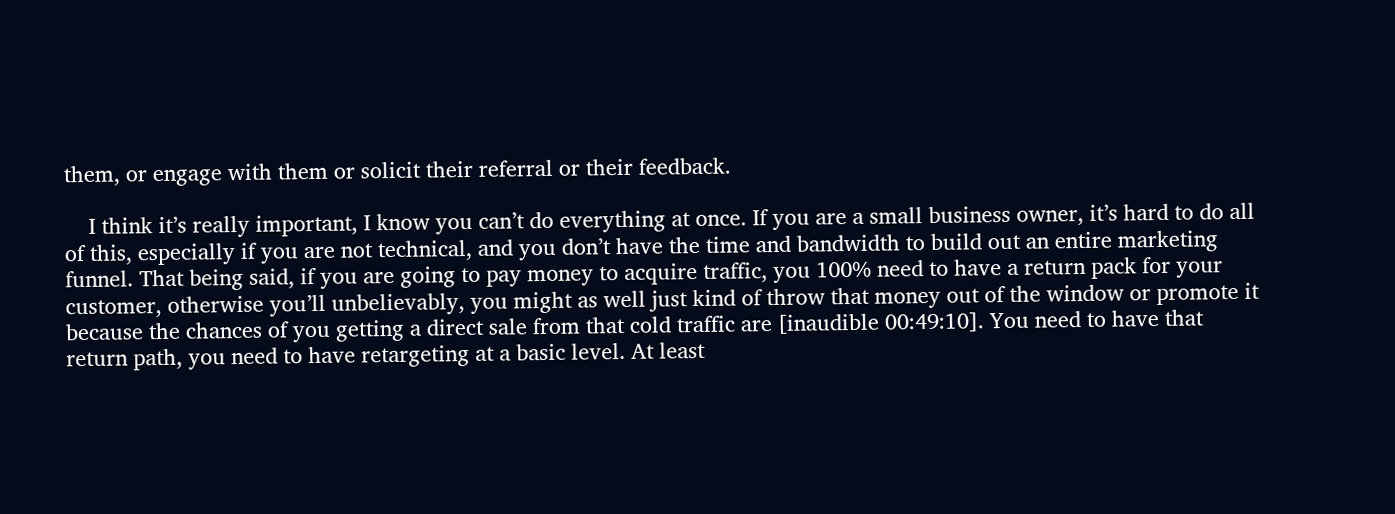them, or engage with them or solicit their referral or their feedback.

    I think it’s really important, I know you can’t do everything at once. If you are a small business owner, it’s hard to do all of this, especially if you are not technical, and you don’t have the time and bandwidth to build out an entire marketing funnel. That being said, if you are going to pay money to acquire traffic, you 100% need to have a return pack for your customer, otherwise you’ll unbelievably, you might as well just kind of throw that money out of the window or promote it because the chances of you getting a direct sale from that cold traffic are [inaudible 00:49:10]. You need to have that return path, you need to have retargeting at a basic level. At least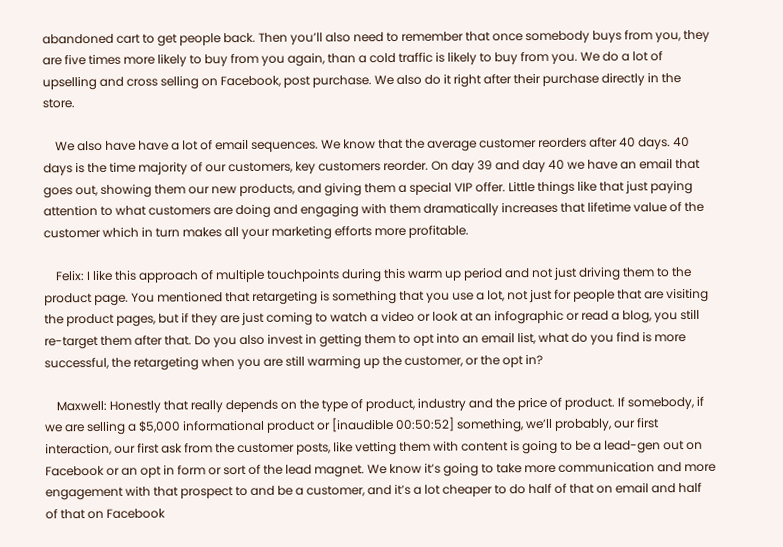abandoned cart to get people back. Then you’ll also need to remember that once somebody buys from you, they are five times more likely to buy from you again, than a cold traffic is likely to buy from you. We do a lot of upselling and cross selling on Facebook, post purchase. We also do it right after their purchase directly in the store.

    We also have have a lot of email sequences. We know that the average customer reorders after 40 days. 40 days is the time majority of our customers, key customers reorder. On day 39 and day 40 we have an email that goes out, showing them our new products, and giving them a special VIP offer. Little things like that just paying attention to what customers are doing and engaging with them dramatically increases that lifetime value of the customer which in turn makes all your marketing efforts more profitable.

    Felix: I like this approach of multiple touchpoints during this warm up period and not just driving them to the product page. You mentioned that retargeting is something that you use a lot, not just for people that are visiting the product pages, but if they are just coming to watch a video or look at an infographic or read a blog, you still re-target them after that. Do you also invest in getting them to opt into an email list, what do you find is more successful, the retargeting when you are still warming up the customer, or the opt in?

    Maxwell: Honestly that really depends on the type of product, industry and the price of product. If somebody, if we are selling a $5,000 informational product or [inaudible 00:50:52] something, we’ll probably, our first interaction, our first ask from the customer posts, like vetting them with content is going to be a lead-gen out on Facebook or an opt in form or sort of the lead magnet. We know it’s going to take more communication and more engagement with that prospect to and be a customer, and it’s a lot cheaper to do half of that on email and half of that on Facebook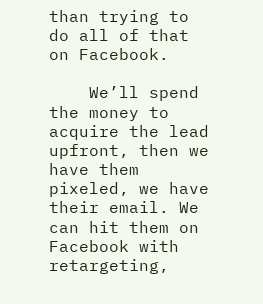than trying to do all of that on Facebook.

    We’ll spend the money to acquire the lead upfront, then we have them pixeled, we have their email. We can hit them on Facebook with retargeting,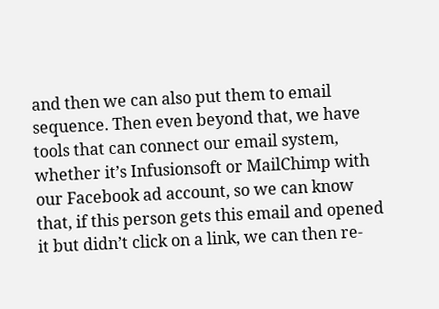and then we can also put them to email sequence. Then even beyond that, we have tools that can connect our email system, whether it’s Infusionsoft or MailChimp with our Facebook ad account, so we can know that, if this person gets this email and opened it but didn’t click on a link, we can then re-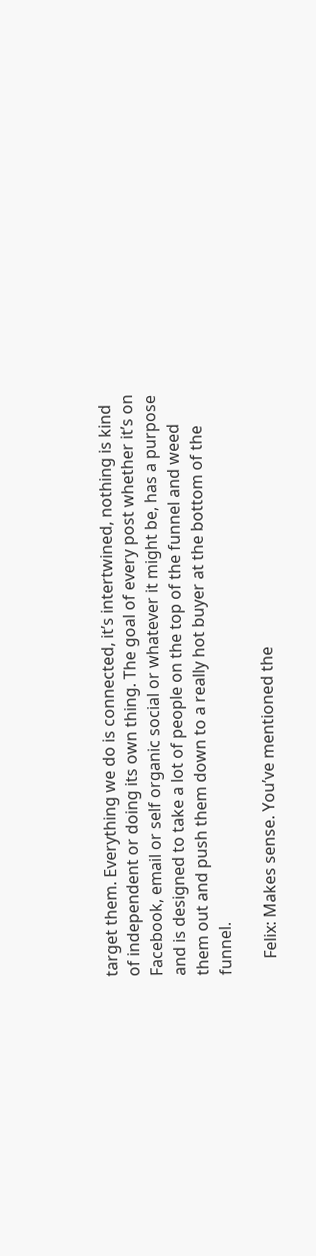target them. Everything we do is connected, it’s intertwined, nothing is kind of independent or doing its own thing. The goal of every post whether it’s on Facebook, email or self organic social or whatever it might be, has a purpose and is designed to take a lot of people on the top of the funnel and weed them out and push them down to a really hot buyer at the bottom of the funnel.

    Felix: Makes sense. You’ve mentioned the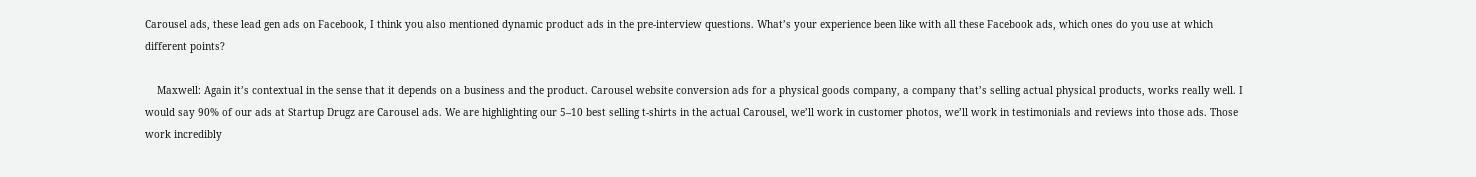Carousel ads, these lead gen ads on Facebook, I think you also mentioned dynamic product ads in the pre-interview questions. What’s your experience been like with all these Facebook ads, which ones do you use at which different points?

    Maxwell: Again it’s contextual in the sense that it depends on a business and the product. Carousel website conversion ads for a physical goods company, a company that’s selling actual physical products, works really well. I would say 90% of our ads at Startup Drugz are Carousel ads. We are highlighting our 5–10 best selling t-shirts in the actual Carousel, we’ll work in customer photos, we’ll work in testimonials and reviews into those ads. Those work incredibly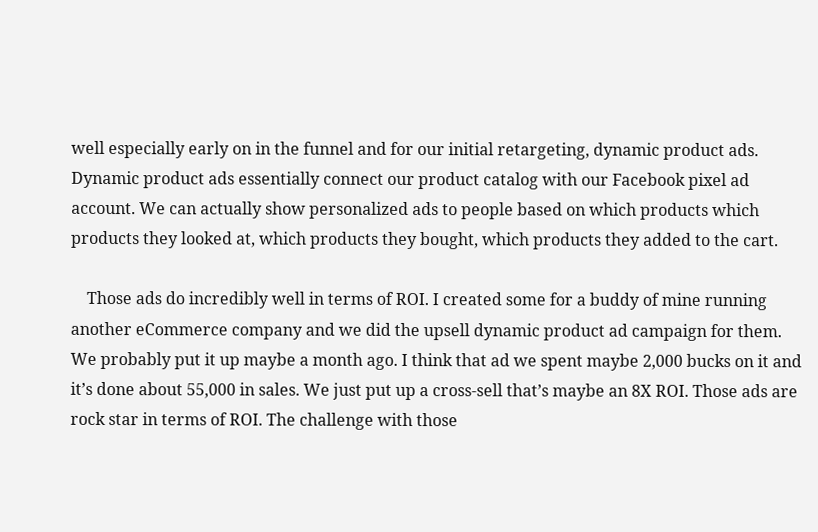well especially early on in the funnel and for our initial retargeting, dynamic product ads. Dynamic product ads essentially connect our product catalog with our Facebook pixel ad account. We can actually show personalized ads to people based on which products which products they looked at, which products they bought, which products they added to the cart.

    Those ads do incredibly well in terms of ROI. I created some for a buddy of mine running another eCommerce company and we did the upsell dynamic product ad campaign for them. We probably put it up maybe a month ago. I think that ad we spent maybe 2,000 bucks on it and it’s done about 55,000 in sales. We just put up a cross-sell that’s maybe an 8X ROI. Those ads are rock star in terms of ROI. The challenge with those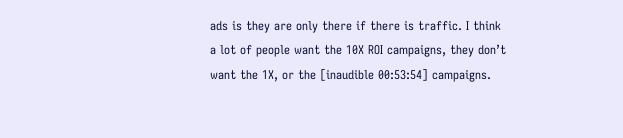ads is they are only there if there is traffic. I think a lot of people want the 10X ROI campaigns, they don’t want the 1X, or the [inaudible 00:53:54] campaigns.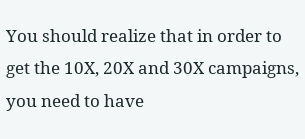You should realize that in order to get the 10X, 20X and 30X campaigns, you need to have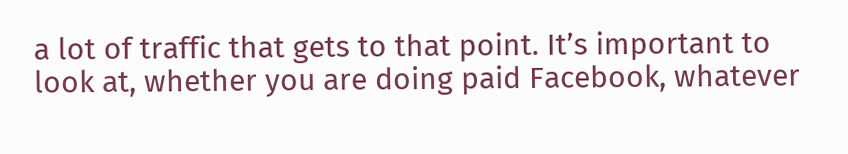a lot of traffic that gets to that point. It’s important to look at, whether you are doing paid Facebook, whatever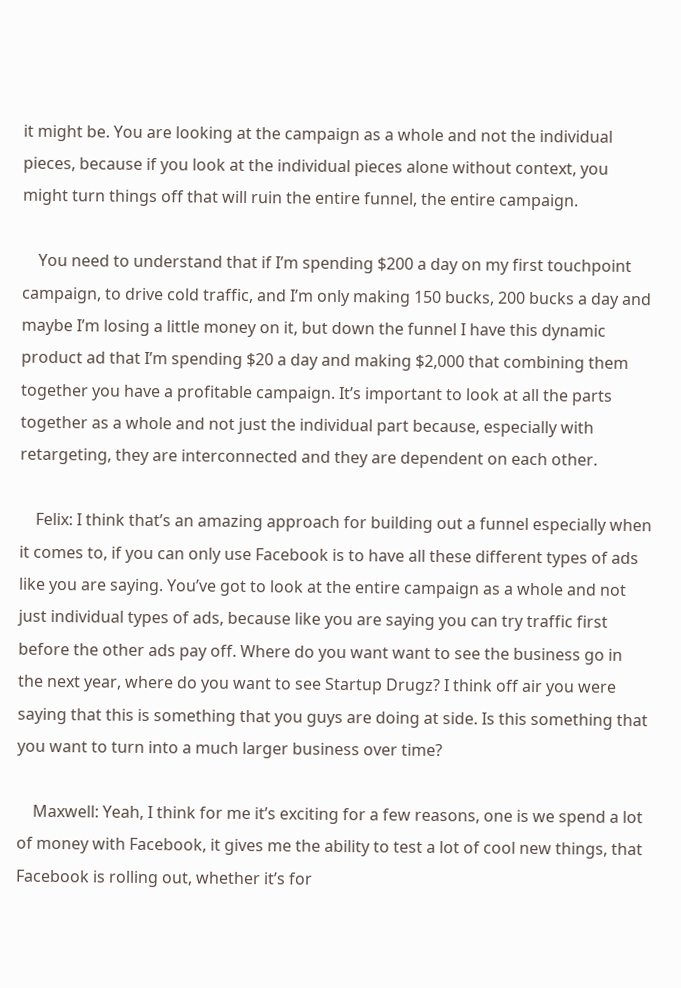it might be. You are looking at the campaign as a whole and not the individual pieces, because if you look at the individual pieces alone without context, you might turn things off that will ruin the entire funnel, the entire campaign.

    You need to understand that if I’m spending $200 a day on my first touchpoint campaign, to drive cold traffic, and I’m only making 150 bucks, 200 bucks a day and maybe I’m losing a little money on it, but down the funnel I have this dynamic product ad that I’m spending $20 a day and making $2,000 that combining them together you have a profitable campaign. It’s important to look at all the parts together as a whole and not just the individual part because, especially with retargeting, they are interconnected and they are dependent on each other.

    Felix: I think that’s an amazing approach for building out a funnel especially when it comes to, if you can only use Facebook is to have all these different types of ads like you are saying. You’ve got to look at the entire campaign as a whole and not just individual types of ads, because like you are saying you can try traffic first before the other ads pay off. Where do you want want to see the business go in the next year, where do you want to see Startup Drugz? I think off air you were saying that this is something that you guys are doing at side. Is this something that you want to turn into a much larger business over time?

    Maxwell: Yeah, I think for me it’s exciting for a few reasons, one is we spend a lot of money with Facebook, it gives me the ability to test a lot of cool new things, that Facebook is rolling out, whether it’s for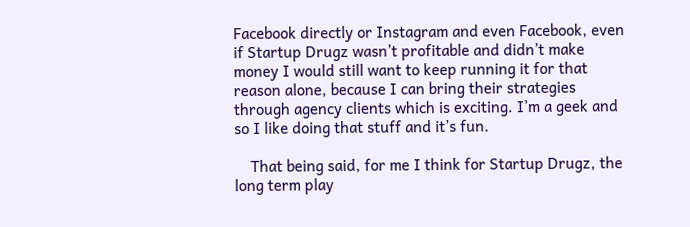Facebook directly or Instagram and even Facebook, even if Startup Drugz wasn’t profitable and didn’t make money I would still want to keep running it for that reason alone, because I can bring their strategies through agency clients which is exciting. I’m a geek and so I like doing that stuff and it’s fun.

    That being said, for me I think for Startup Drugz, the long term play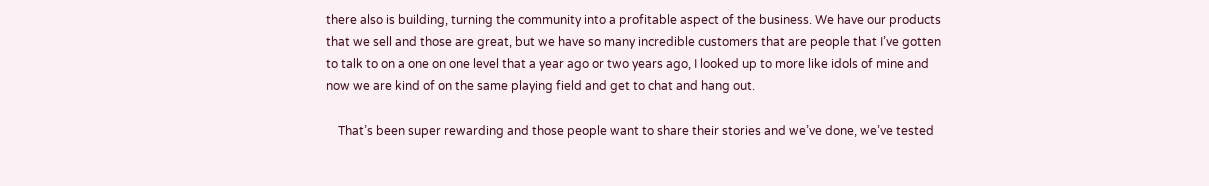there also is building, turning the community into a profitable aspect of the business. We have our products that we sell and those are great, but we have so many incredible customers that are people that I’ve gotten to talk to on a one on one level that a year ago or two years ago, I looked up to more like idols of mine and now we are kind of on the same playing field and get to chat and hang out.

    That’s been super rewarding and those people want to share their stories and we’ve done, we’ve tested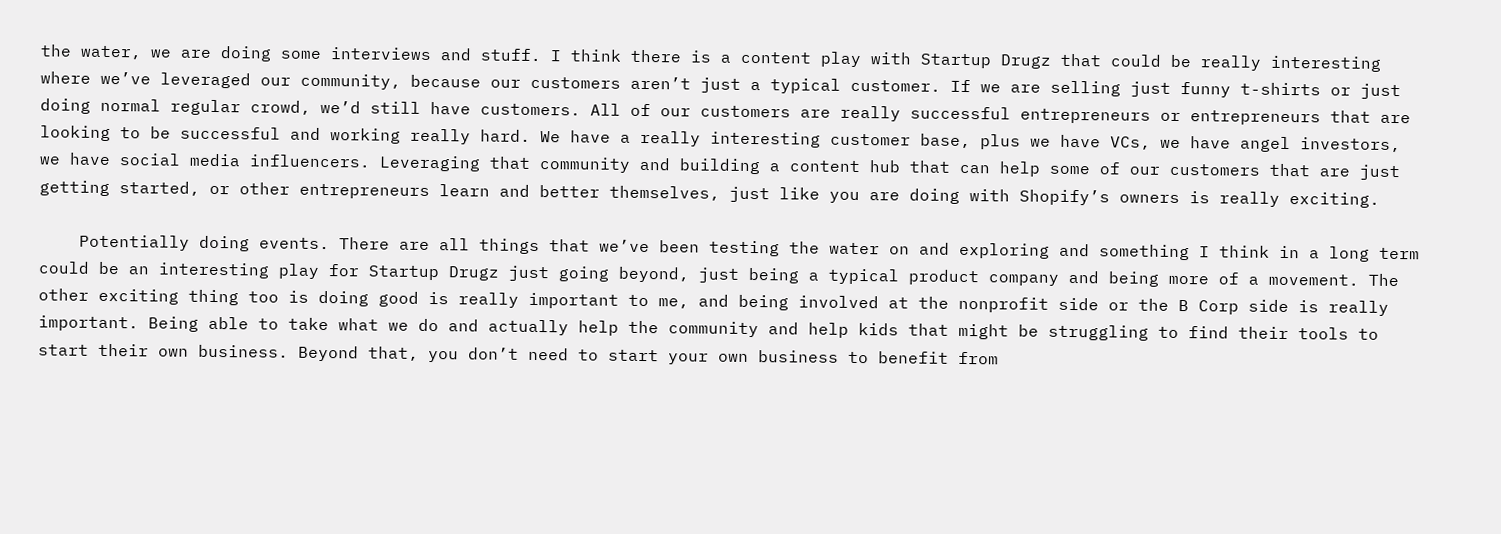the water, we are doing some interviews and stuff. I think there is a content play with Startup Drugz that could be really interesting where we’ve leveraged our community, because our customers aren’t just a typical customer. If we are selling just funny t-shirts or just doing normal regular crowd, we’d still have customers. All of our customers are really successful entrepreneurs or entrepreneurs that are looking to be successful and working really hard. We have a really interesting customer base, plus we have VCs, we have angel investors, we have social media influencers. Leveraging that community and building a content hub that can help some of our customers that are just getting started, or other entrepreneurs learn and better themselves, just like you are doing with Shopify’s owners is really exciting.

    Potentially doing events. There are all things that we’ve been testing the water on and exploring and something I think in a long term could be an interesting play for Startup Drugz just going beyond, just being a typical product company and being more of a movement. The other exciting thing too is doing good is really important to me, and being involved at the nonprofit side or the B Corp side is really important. Being able to take what we do and actually help the community and help kids that might be struggling to find their tools to start their own business. Beyond that, you don’t need to start your own business to benefit from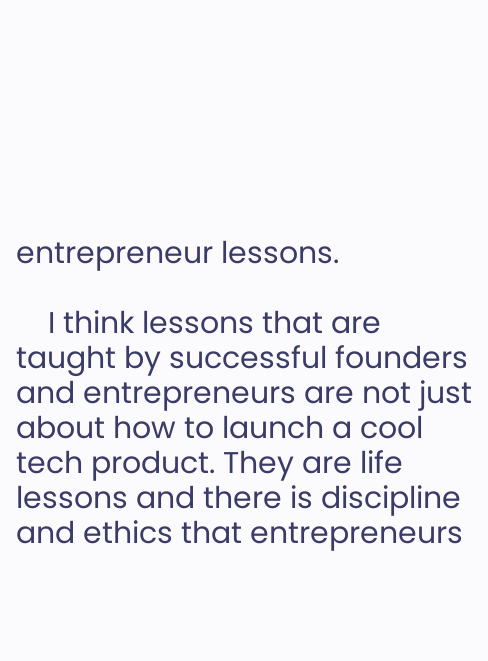entrepreneur lessons.

    I think lessons that are taught by successful founders and entrepreneurs are not just about how to launch a cool tech product. They are life lessons and there is discipline and ethics that entrepreneurs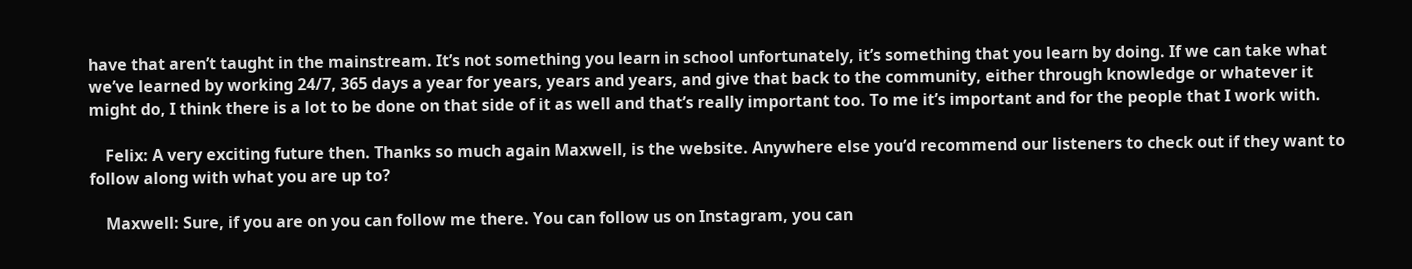have that aren’t taught in the mainstream. It’s not something you learn in school unfortunately, it’s something that you learn by doing. If we can take what we’ve learned by working 24/7, 365 days a year for years, years and years, and give that back to the community, either through knowledge or whatever it might do, I think there is a lot to be done on that side of it as well and that’s really important too. To me it’s important and for the people that I work with.

    Felix: A very exciting future then. Thanks so much again Maxwell, is the website. Anywhere else you’d recommend our listeners to check out if they want to follow along with what you are up to?

    Maxwell: Sure, if you are on you can follow me there. You can follow us on Instagram, you can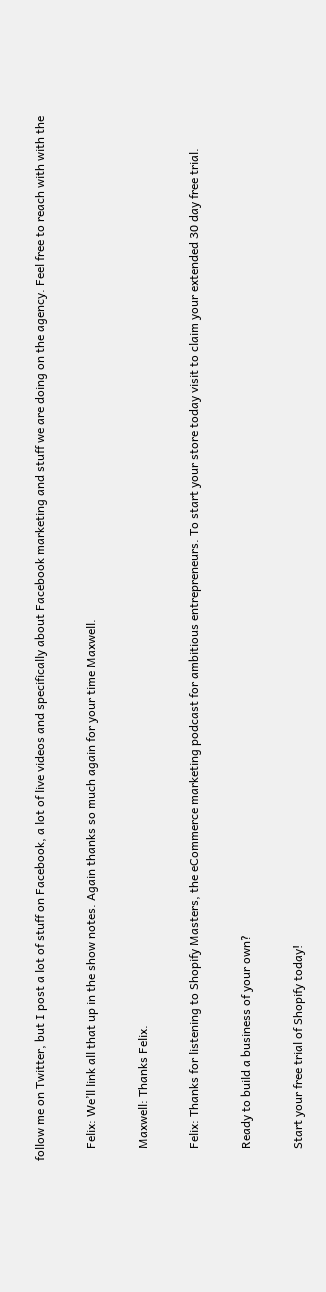follow me on Twitter, but I post a lot of stuff on Facebook, a lot of live videos and specifically about Facebook marketing and stuff we are doing on the agency. Feel free to reach with with the

    Felix: We’ll link all that up in the show notes. Again thanks so much again for your time Maxwell.

    Maxwell: Thanks Felix.

    Felix: Thanks for listening to Shopify Masters, the eCommerce marketing podcast for ambitious entrepreneurs. To start your store today visit to claim your extended 30 day free trial.

    Ready to build a business of your own?

    Start your free trial of Shopify today!